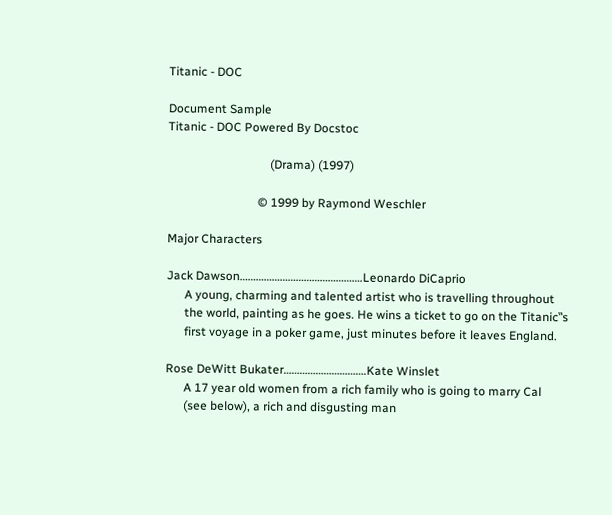Titanic - DOC

Document Sample
Titanic - DOC Powered By Docstoc

                                  (Drama) (1997)

                              © 1999 by Raymond Weschler

Major Characters

Jack Dawson……………………………………….Leonardo DiCaprio
      A young, charming and talented artist who is travelling throughout
      the world, painting as he goes. He wins a ticket to go on the Titanic‟s
      first voyage in a poker game, just minutes before it leaves England.

Rose DeWitt Bukater………………………….Kate Winslet
      A 17 year old women from a rich family who is going to marry Cal
      (see below), a rich and disgusting man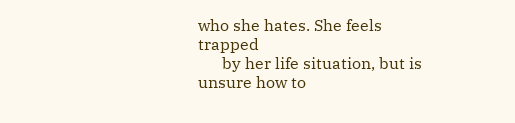who she hates. She feels trapped
      by her life situation, but is unsure how to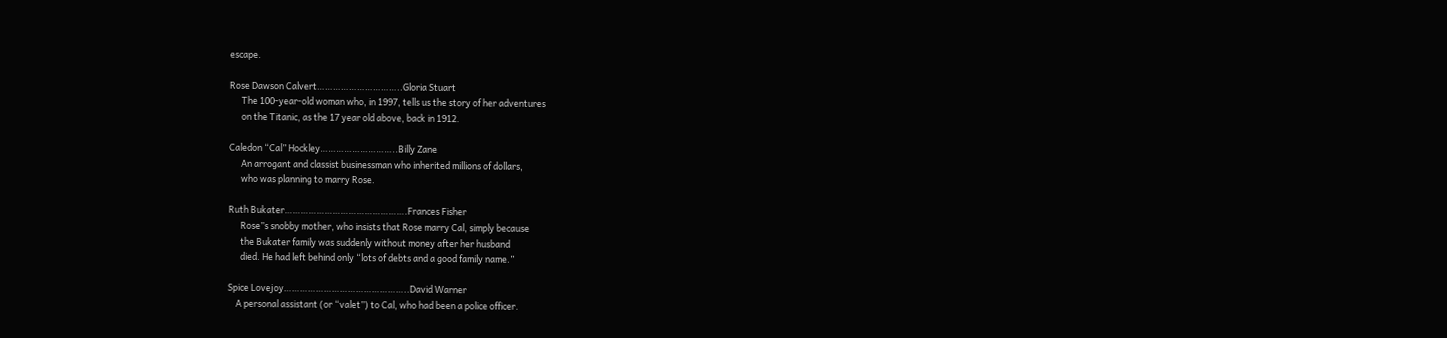escape.

Rose Dawson Calvert…………………………..Gloria Stuart
      The 100-year-old woman who, in 1997, tells us the story of her adventures
      on the Titanic, as the 17 year old above, back in 1912.

Caledon “Cal” Hockley………………………..Billy Zane
      An arrogant and classist businessman who inherited millions of dollars,
      who was planning to marry Rose.

Ruth Bukater……………………………………….Frances Fisher
      Rose‟s snobby mother, who insists that Rose marry Cal, simply because
      the Bukater family was suddenly without money after her husband
      died. He had left behind only “lots of debts and a good family name.”

Spice Lovejoy………………………………………..David Warner
    A personal assistant (or “valet”) to Cal, who had been a police officer.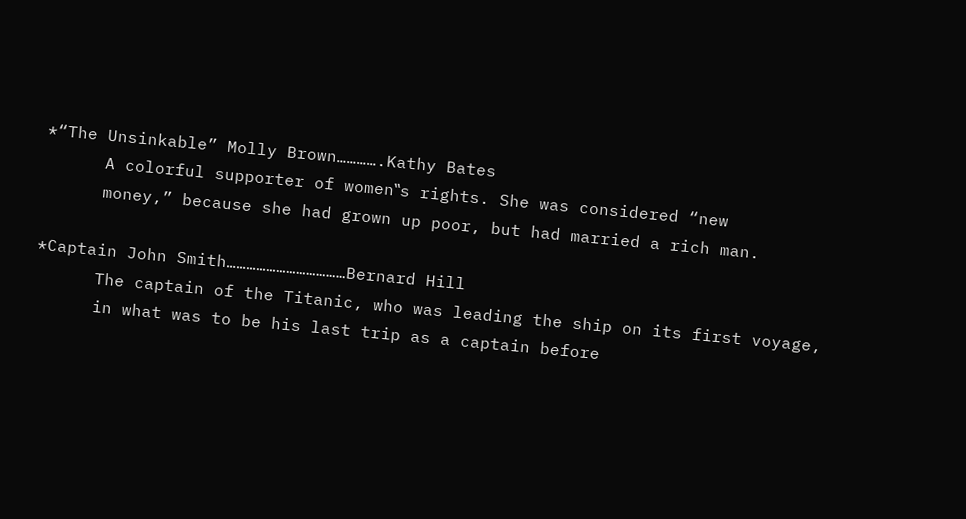*“The Unsinkable” Molly Brown………….Kathy Bates
      A colorful supporter of women‟s rights. She was considered “new
      money,” because she had grown up poor, but had married a rich man.

*Captain John Smith………………………………Bernard Hill
      The captain of the Titanic, who was leading the ship on its first voyage,
      in what was to be his last trip as a captain before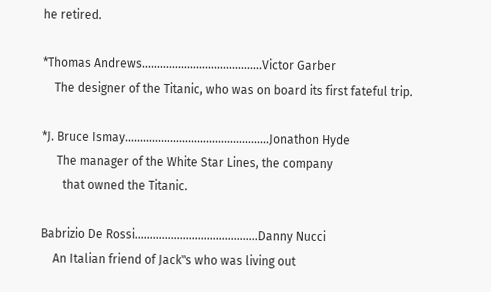he retired.

*Thomas Andrews………………………………….Victor Garber
    The designer of the Titanic, who was on board its first fateful trip.

*J. Bruce Ismay…………………………………………Jonathon Hyde
     The manager of the White Star Lines, the company
       that owned the Titanic.

Babrizio De Rossi…………………………………..Danny Nucci
    An Italian friend of Jack‟s who was living out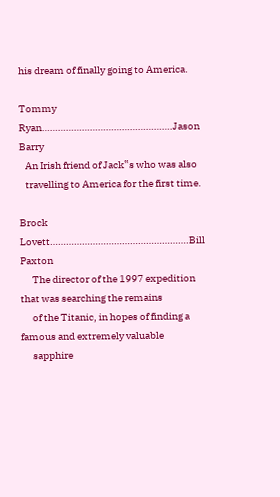his dream of finally going to America.

Tommy Ryan………………………………………….Jason Barry
   An Irish friend of Jack‟s who was also
   travelling to America for the first time.

Brock Lovett…………………………………………….Bill Paxton
      The director of the 1997 expedition that was searching the remains
      of the Titanic, in hopes of finding a famous and extremely valuable
      sapphire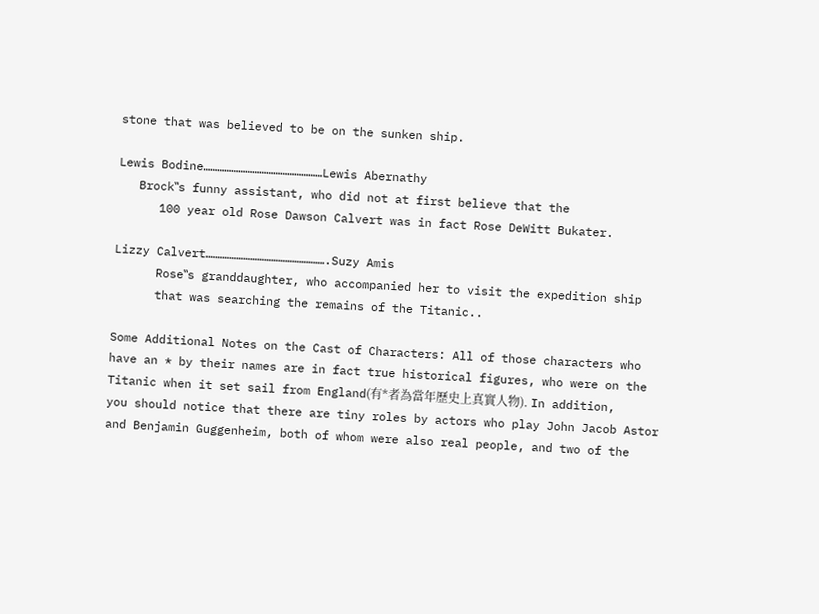stone that was believed to be on the sunken ship.

Lewis Bodine……………………………………………Lewis Abernathy
   Brock‟s funny assistant, who did not at first believe that the
      100 year old Rose Dawson Calvert was in fact Rose DeWitt Bukater.

Lizzy Calvert…………………………………………….Suzy Amis
      Rose‟s granddaughter, who accompanied her to visit the expedition ship
      that was searching the remains of the Titanic..

Some Additional Notes on the Cast of Characters: All of those characters who
have an * by their names are in fact true historical figures, who were on the
Titanic when it set sail from England(有*者為當年歷史上真實人物). In addition,
you should notice that there are tiny roles by actors who play John Jacob Astor
and Benjamin Guggenheim, both of whom were also real people, and two of the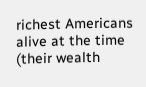richest Americans alive at the time (their wealth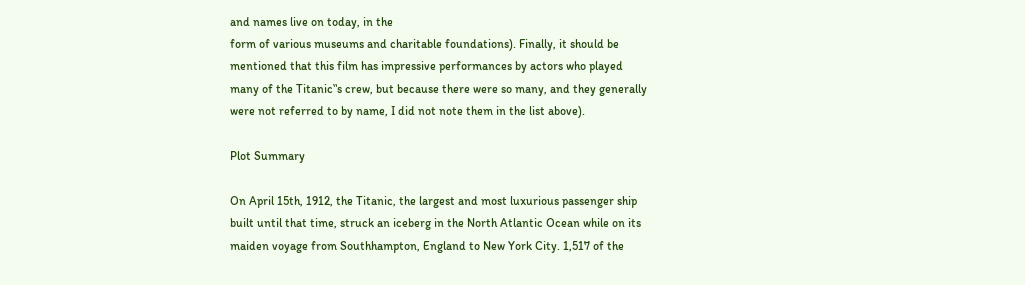and names live on today, in the
form of various museums and charitable foundations). Finally, it should be
mentioned that this film has impressive performances by actors who played
many of the Titanic‟s crew, but because there were so many, and they generally
were not referred to by name, I did not note them in the list above).

Plot Summary

On April 15th, 1912, the Titanic, the largest and most luxurious passenger ship
built until that time, struck an iceberg in the North Atlantic Ocean while on its
maiden voyage from Southhampton, England to New York City. 1,517 of the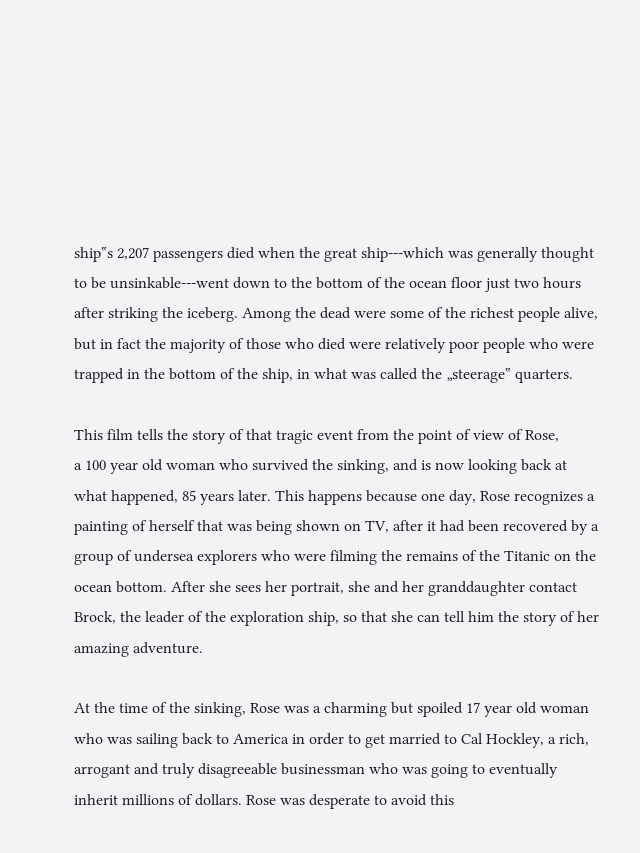ship‟s 2,207 passengers died when the great ship---which was generally thought
to be unsinkable---went down to the bottom of the ocean floor just two hours
after striking the iceberg. Among the dead were some of the richest people alive,
but in fact the majority of those who died were relatively poor people who were
trapped in the bottom of the ship, in what was called the „steerage‟ quarters.

This film tells the story of that tragic event from the point of view of Rose,
a 100 year old woman who survived the sinking, and is now looking back at
what happened, 85 years later. This happens because one day, Rose recognizes a
painting of herself that was being shown on TV, after it had been recovered by a
group of undersea explorers who were filming the remains of the Titanic on the
ocean bottom. After she sees her portrait, she and her granddaughter contact
Brock, the leader of the exploration ship, so that she can tell him the story of her
amazing adventure.

At the time of the sinking, Rose was a charming but spoiled 17 year old woman
who was sailing back to America in order to get married to Cal Hockley, a rich,
arrogant and truly disagreeable businessman who was going to eventually
inherit millions of dollars. Rose was desperate to avoid this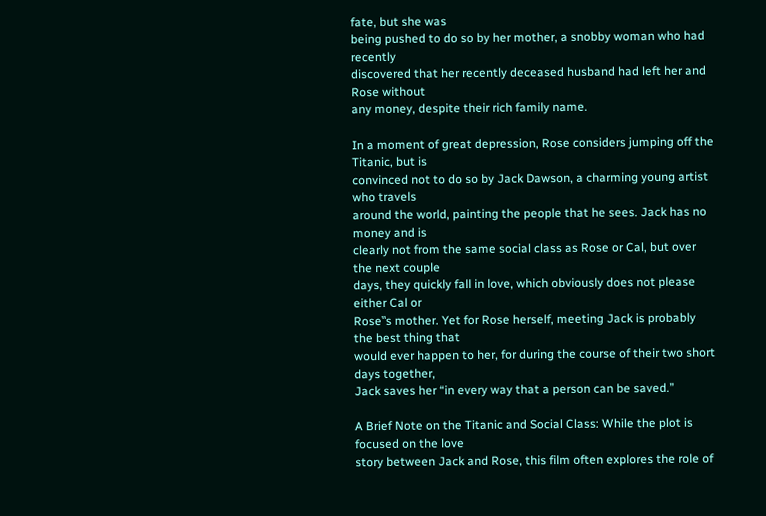fate, but she was
being pushed to do so by her mother, a snobby woman who had recently
discovered that her recently deceased husband had left her and Rose without
any money, despite their rich family name.

In a moment of great depression, Rose considers jumping off the Titanic, but is
convinced not to do so by Jack Dawson, a charming young artist who travels
around the world, painting the people that he sees. Jack has no money and is
clearly not from the same social class as Rose or Cal, but over the next couple
days, they quickly fall in love, which obviously does not please either Cal or
Rose‟s mother. Yet for Rose herself, meeting Jack is probably the best thing that
would ever happen to her, for during the course of their two short days together,
Jack saves her “in every way that a person can be saved.”

A Brief Note on the Titanic and Social Class: While the plot is focused on the love
story between Jack and Rose, this film often explores the role of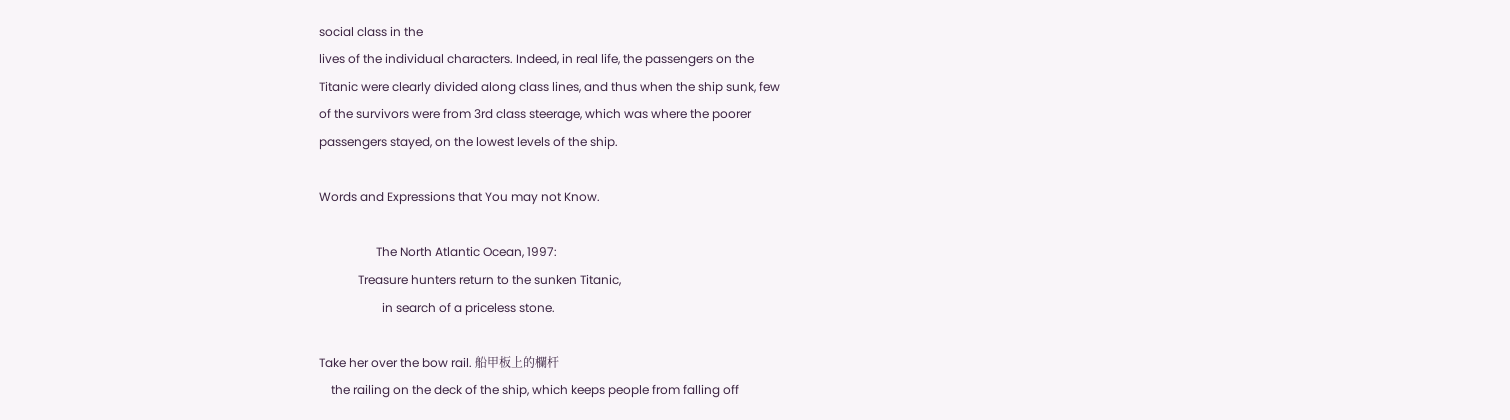social class in the
lives of the individual characters. Indeed, in real life, the passengers on the
Titanic were clearly divided along class lines, and thus when the ship sunk, few
of the survivors were from 3rd class steerage, which was where the poorer
passengers stayed, on the lowest levels of the ship.

Words and Expressions that You may not Know.

                   The North Atlantic Ocean, 1997:
             Treasure hunters return to the sunken Titanic,
                     in search of a priceless stone.

Take her over the bow rail. 船甲板上的欄杆
    the railing on the deck of the ship, which keeps people from falling off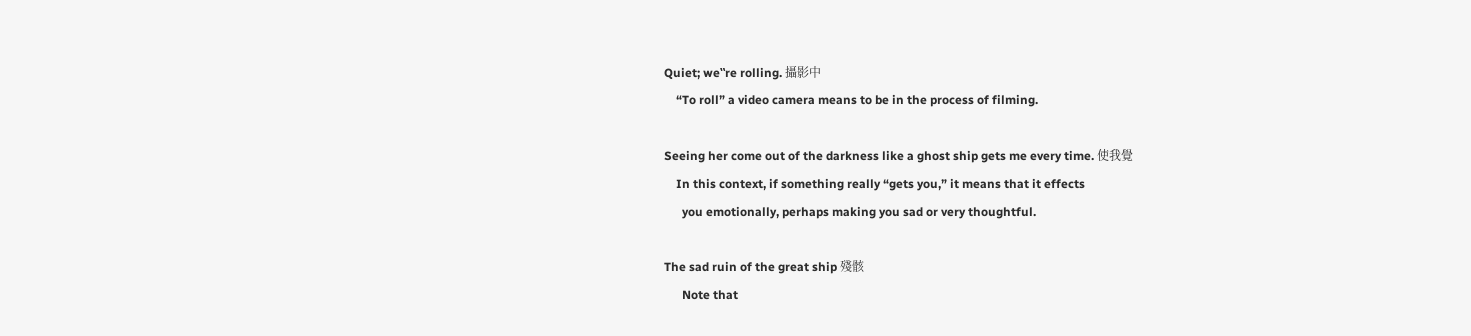Quiet; we‟re rolling. 攝影中
    “To roll” a video camera means to be in the process of filming.

Seeing her come out of the darkness like a ghost ship gets me every time. 使我覺
    In this context, if something really “gets you,” it means that it effects
      you emotionally, perhaps making you sad or very thoughtful.

The sad ruin of the great ship 殘骸
      Note that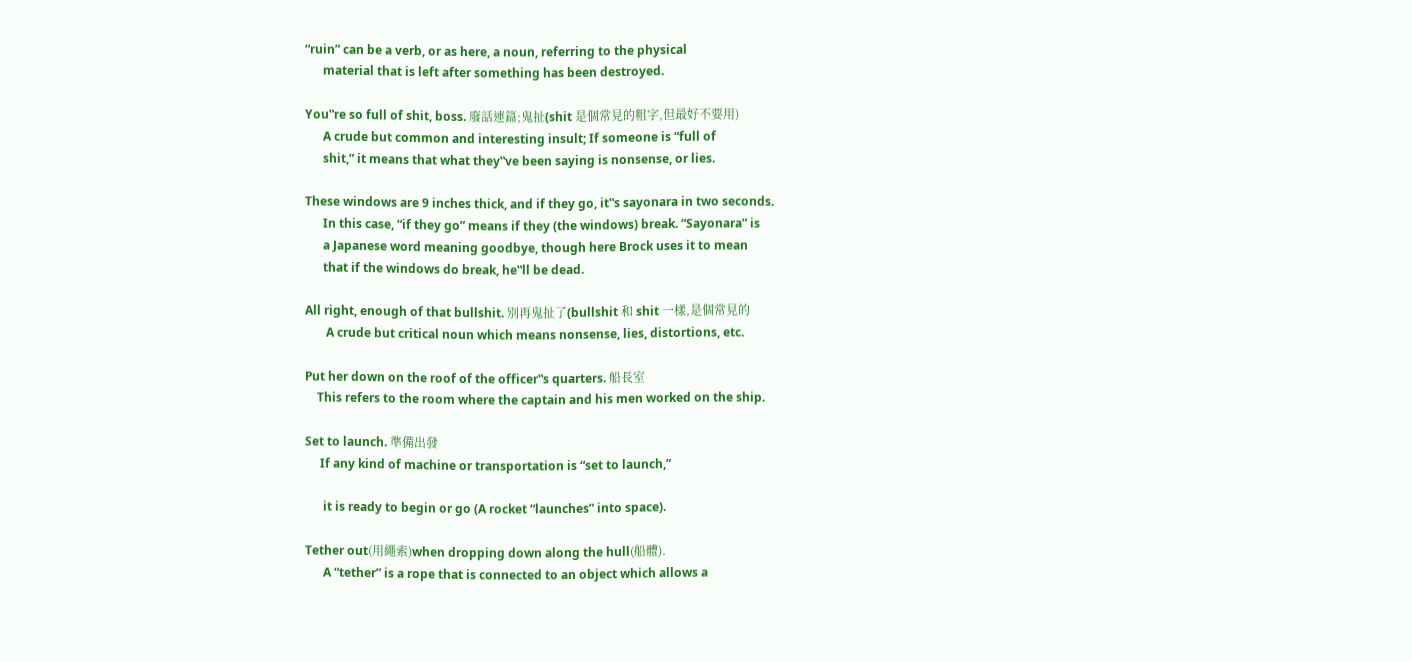“ruin” can be a verb, or as here, a noun, referring to the physical
      material that is left after something has been destroyed.

You‟re so full of shit, boss. 廢話連篇;鬼扯(shit 是個常見的粗字,但最好不要用)
      A crude but common and interesting insult; If someone is “full of
      shit,” it means that what they‟ve been saying is nonsense, or lies.

These windows are 9 inches thick, and if they go, it‟s sayonara in two seconds.
      In this case, “if they go” means if they (the windows) break. “Sayonara” is
      a Japanese word meaning goodbye, though here Brock uses it to mean
      that if the windows do break, he‟ll be dead.

All right, enough of that bullshit. 別再鬼扯了(bullshit 和 shit 一樣,是個常見的
       A crude but critical noun which means nonsense, lies, distortions, etc.

Put her down on the roof of the officer‟s quarters. 船長室
    This refers to the room where the captain and his men worked on the ship.

Set to launch. 準備出發
     If any kind of machine or transportation is “set to launch,”

      it is ready to begin or go (A rocket “launches” into space).

Tether out(用繩索)when dropping down along the hull(船體).
      A “tether” is a rope that is connected to an object which allows a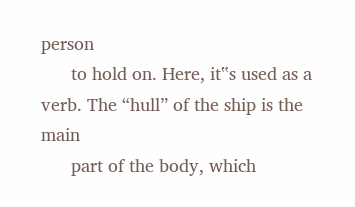person
      to hold on. Here, it‟s used as a verb. The “hull” of the ship is the main
      part of the body, which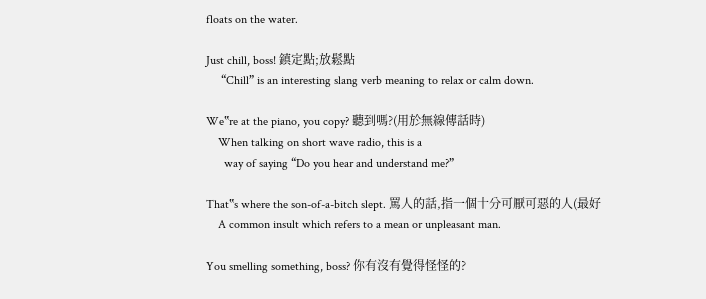floats on the water.

Just chill, boss! 鎮定點;放鬆點
     “Chill” is an interesting slang verb meaning to relax or calm down.

We‟re at the piano, you copy? 聽到嗎?(用於無線傳話時)
    When talking on short wave radio, this is a
      way of saying “Do you hear and understand me?”

That‟s where the son-of-a-bitch slept. 罵人的話,指一個十分可厭可惡的人(最好
    A common insult which refers to a mean or unpleasant man.

You smelling something, boss? 你有沒有覺得怪怪的?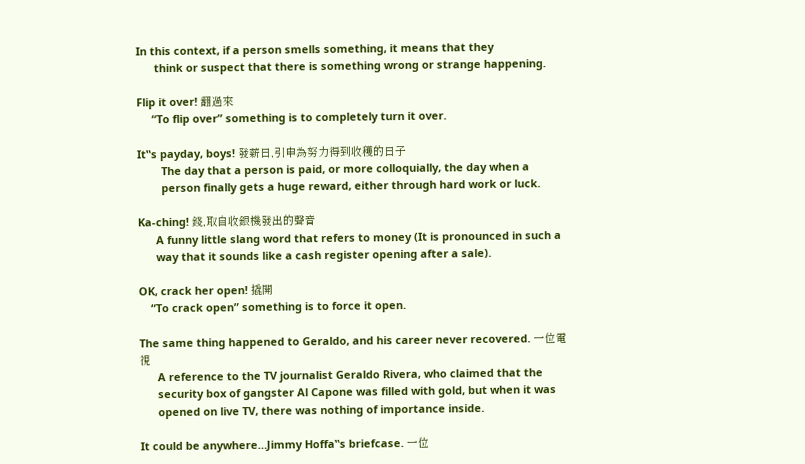In this context, if a person smells something, it means that they
      think or suspect that there is something wrong or strange happening.

Flip it over! 翻過來
     “To flip over” something is to completely turn it over.

It‟s payday, boys! 發薪日,引申為努力得到收穫的日子
        The day that a person is paid, or more colloquially, the day when a
        person finally gets a huge reward, either through hard work or luck.

Ka-ching! 錢,取自收銀機發出的聲音
      A funny little slang word that refers to money (It is pronounced in such a
      way that it sounds like a cash register opening after a sale).

OK, crack her open! 撬開
    “To crack open” something is to force it open.

The same thing happened to Geraldo, and his career never recovered. 一位電視
      A reference to the TV journalist Geraldo Rivera, who claimed that the
      security box of gangster Al Capone was filled with gold, but when it was
      opened on live TV, there was nothing of importance inside.

It could be anywhere…Jimmy Hoffa‟s briefcase. 一位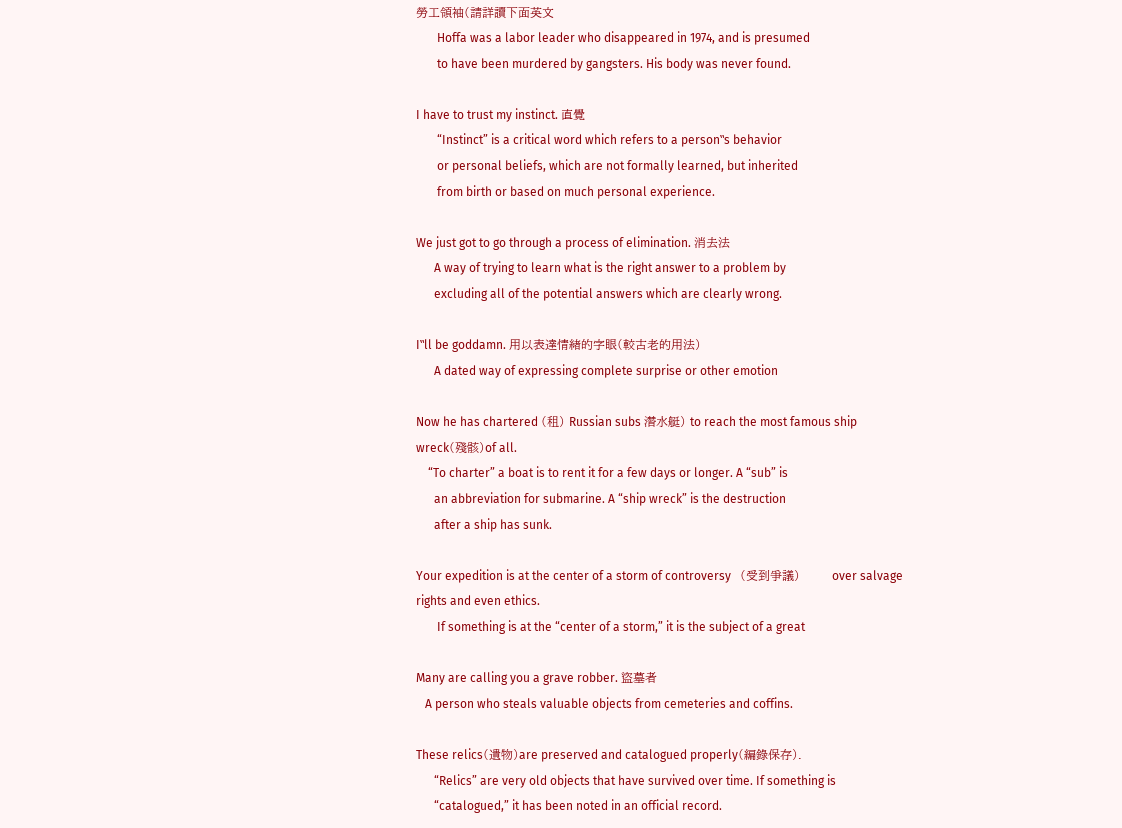勞工領袖(請詳讀下面英文
       Hoffa was a labor leader who disappeared in 1974, and is presumed
       to have been murdered by gangsters. His body was never found.

I have to trust my instinct. 直覺
       “Instinct” is a critical word which refers to a person‟s behavior
       or personal beliefs, which are not formally learned, but inherited
       from birth or based on much personal experience.

We just got to go through a process of elimination. 消去法
      A way of trying to learn what is the right answer to a problem by
      excluding all of the potential answers which are clearly wrong.

I‟ll be goddamn. 用以表達情緒的字眼(較古老的用法)
      A dated way of expressing complete surprise or other emotion

Now he has chartered (租) Russian subs 潛水艇) to reach the most famous ship
wreck(殘骸)of all.
    “To charter” a boat is to rent it for a few days or longer. A “sub” is
      an abbreviation for submarine. A “ship wreck” is the destruction
      after a ship has sunk.

Your expedition is at the center of a storm of controversy   (受到爭議)        over salvage
rights and even ethics.
       If something is at the “center of a storm,” it is the subject of a great

Many are calling you a grave robber. 盜墓者
   A person who steals valuable objects from cemeteries and coffins.

These relics(遺物)are preserved and catalogued properly(編錄保存).
      “Relics” are very old objects that have survived over time. If something is
      “catalogued,” it has been noted in an official record.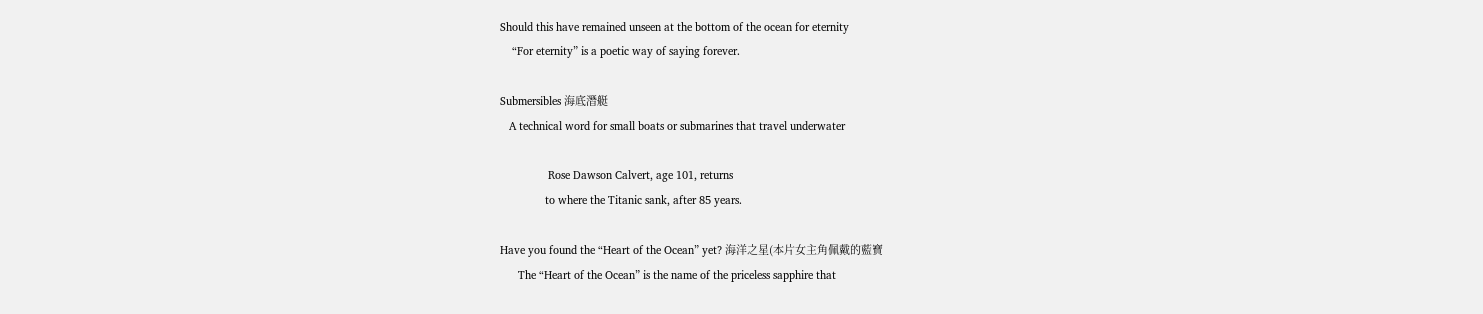Should this have remained unseen at the bottom of the ocean for eternity
    “For eternity” is a poetic way of saying forever.

Submersibles 海底潛艇
   A technical word for small boats or submarines that travel underwater

                Rose Dawson Calvert, age 101, returns
               to where the Titanic sank, after 85 years.

Have you found the “Heart of the Ocean” yet? 海洋之星(本片女主角佩戴的藍寶
      The “Heart of the Ocean” is the name of the priceless sapphire that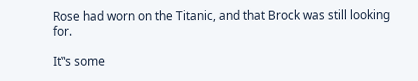Rose had worn on the Titanic, and that Brock was still looking for.

It‟s some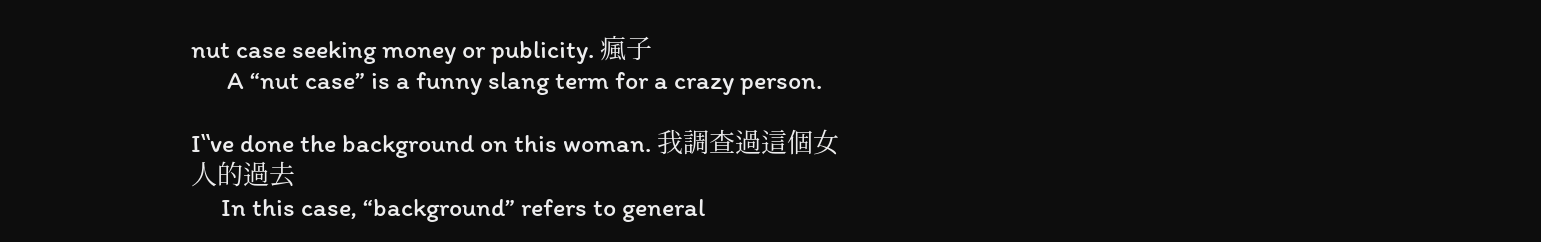nut case seeking money or publicity. 瘋子
      A “nut case” is a funny slang term for a crazy person.

I‟ve done the background on this woman. 我調查過這個女人的過去
     In this case, “background” refers to general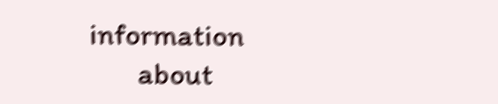information
       about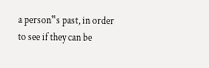a person‟s past, in order to see if they can be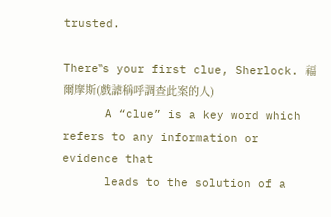trusted.

There‟s your first clue, Sherlock. 福爾摩斯(戲謔稱呼調查此案的人)
      A “clue” is a key word which refers to any information or evidence that
      leads to the solution of a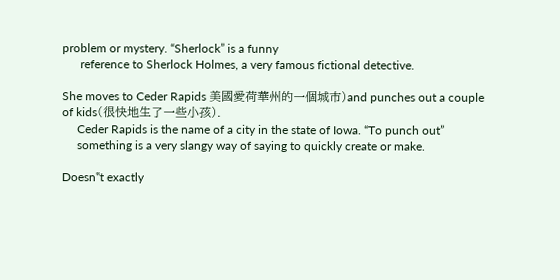problem or mystery. “Sherlock” is a funny
      reference to Sherlock Holmes, a very famous fictional detective.

She moves to Ceder Rapids 美國愛荷華州的一個城市)and punches out a couple
of kids(很快地生了一些小孩).
     Ceder Rapids is the name of a city in the state of Iowa. “To punch out”
     something is a very slangy way of saying to quickly create or make.

Doesn‟t exactly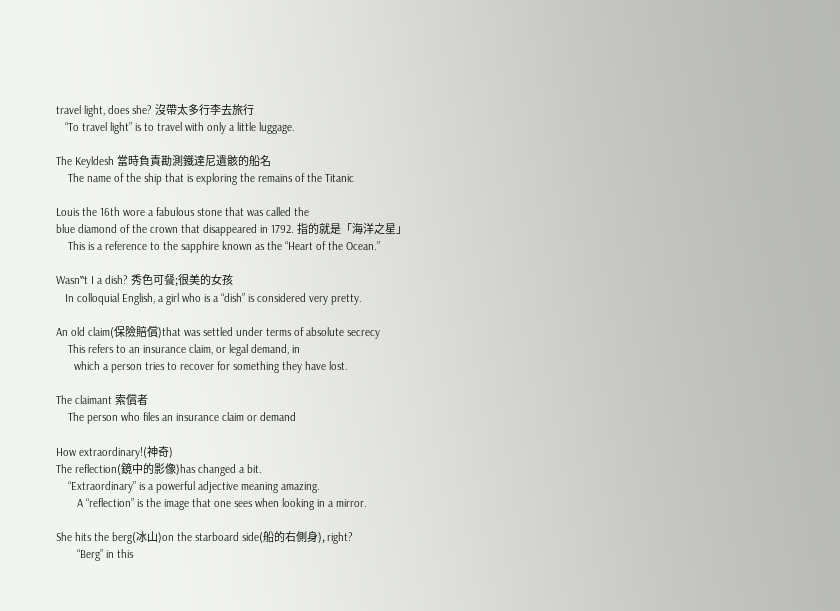travel light, does she? 沒帶太多行李去旅行
   “To travel light” is to travel with only a little luggage.

The Keyldesh 當時負責勘測鐵達尼遺骸的船名
    The name of the ship that is exploring the remains of the Titanic

Louis the 16th wore a fabulous stone that was called the
blue diamond of the crown that disappeared in 1792. 指的就是「海洋之星」
    This is a reference to the sapphire known as the “Heart of the Ocean.”

Wasn‟t I a dish? 秀色可餐;很美的女孩
   In colloquial English, a girl who is a “dish” is considered very pretty.

An old claim(保險賠償)that was settled under terms of absolute secrecy
    This refers to an insurance claim, or legal demand, in
      which a person tries to recover for something they have lost.

The claimant 索償者
    The person who files an insurance claim or demand

How extraordinary!(神奇)
The reflection(鏡中的影像)has changed a bit.
    “Extraordinary” is a powerful adjective meaning amazing.
       A “reflection” is the image that one sees when looking in a mirror.

She hits the berg(冰山)on the starboard side(船的右側身), right?
       “Berg” in this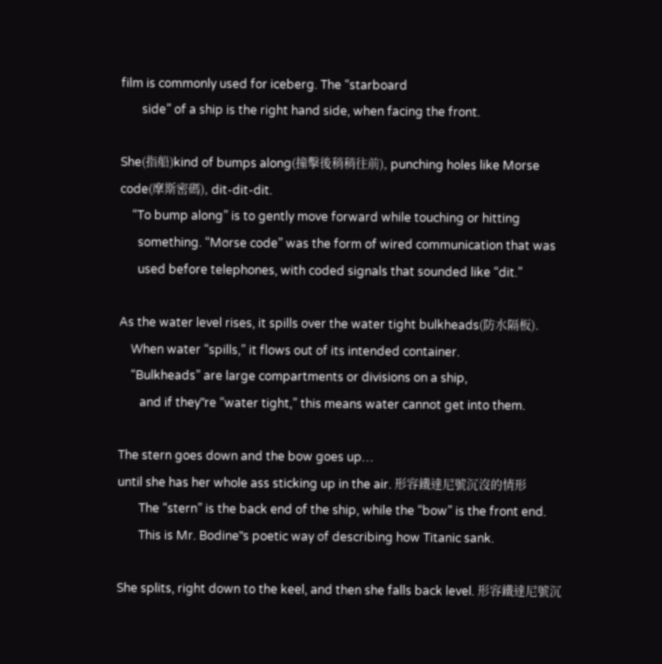film is commonly used for iceberg. The “starboard
       side” of a ship is the right hand side, when facing the front.

She(指船)kind of bumps along(撞擊後稍稍往前), punching holes like Morse
code(摩斯密碼), dit-dit-dit.
    “To bump along” is to gently move forward while touching or hitting
      something. “Morse code” was the form of wired communication that was
      used before telephones, with coded signals that sounded like “dit.”

As the water level rises, it spills over the water tight bulkheads(防水隔板).
    When water “spills,” it flows out of its intended container.
    “Bulkheads” are large compartments or divisions on a ship,
       and if they‟re “water tight,” this means water cannot get into them.

The stern goes down and the bow goes up…
until she has her whole ass sticking up in the air. 形容鐵達尼號沉沒的情形
       The “stern” is the back end of the ship, while the “bow” is the front end.
       This is Mr. Bodine‟s poetic way of describing how Titanic sank.

She splits, right down to the keel, and then she falls back level. 形容鐵達尼號沉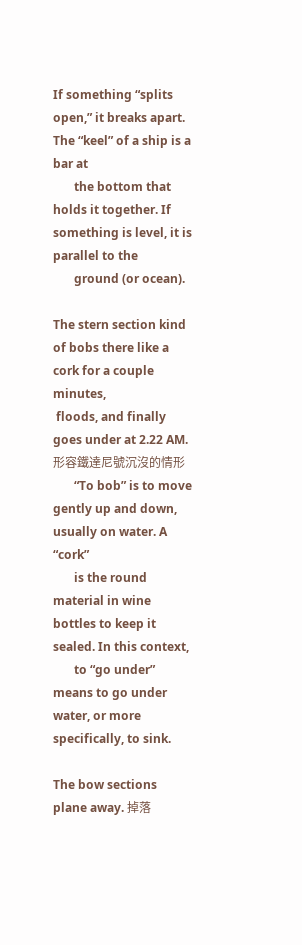If something “splits open,” it breaks apart. The “keel” of a ship is a bar at
       the bottom that holds it together. If something is level, it is parallel to the
       ground (or ocean).

The stern section kind of bobs there like a cork for a couple minutes,
 floods, and finally goes under at 2.22 AM. 形容鐵達尼號沉沒的情形
       “To bob” is to move gently up and down, usually on water. A “cork”
       is the round material in wine bottles to keep it sealed. In this context,
       to “go under” means to go under water, or more specifically, to sink.

The bow sections plane away. 掉落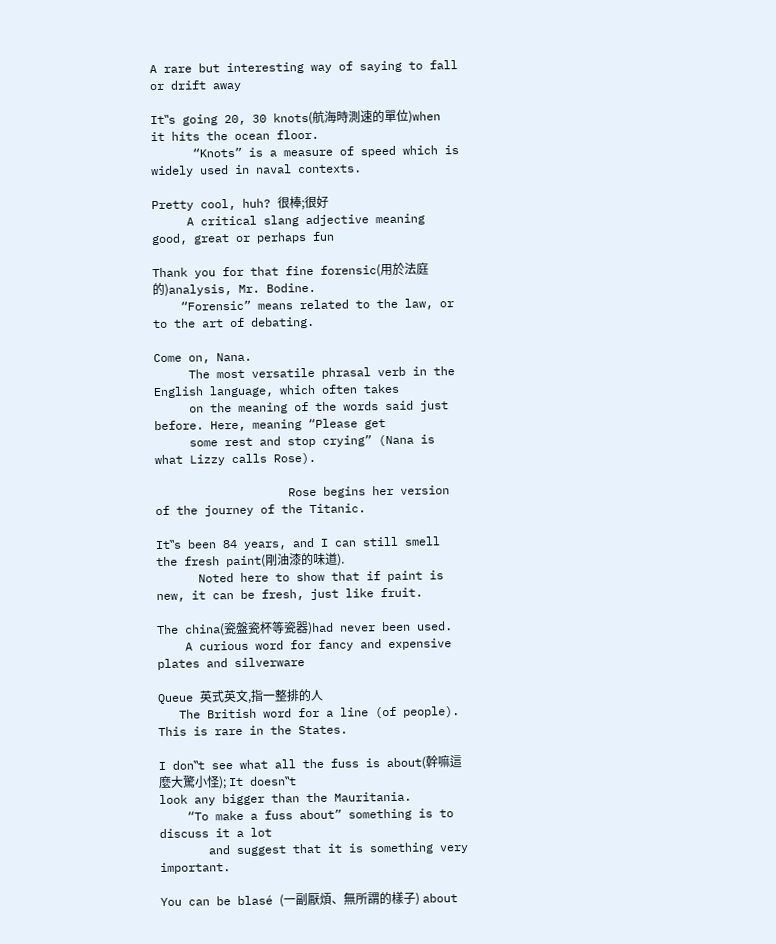A rare but interesting way of saying to fall or drift away

It‟s going 20, 30 knots(航海時測速的單位)when it hits the ocean floor.
      “Knots” is a measure of speed which is widely used in naval contexts.

Pretty cool, huh? 很棒;很好
     A critical slang adjective meaning good, great or perhaps fun

Thank you for that fine forensic(用於法庭的)analysis, Mr. Bodine.
    “Forensic” means related to the law, or to the art of debating.

Come on, Nana.
     The most versatile phrasal verb in the English language, which often takes
     on the meaning of the words said just before. Here, meaning “Please get
     some rest and stop crying” (Nana is what Lizzy calls Rose).

                   Rose begins her version of the journey of the Titanic.

It‟s been 84 years, and I can still smell the fresh paint(剛油漆的味道).
      Noted here to show that if paint is new, it can be fresh, just like fruit.

The china(瓷盤瓷杯等瓷器)had never been used.
    A curious word for fancy and expensive plates and silverware

Queue 英式英文,指一整排的人
   The British word for a line (of people). This is rare in the States.

I don‟t see what all the fuss is about(幹嘛這麼大驚小怪); It doesn‟t
look any bigger than the Mauritania.
    “To make a fuss about” something is to discuss it a lot
       and suggest that it is something very important.

You can be blasé (一副厭煩、無所謂的樣子) about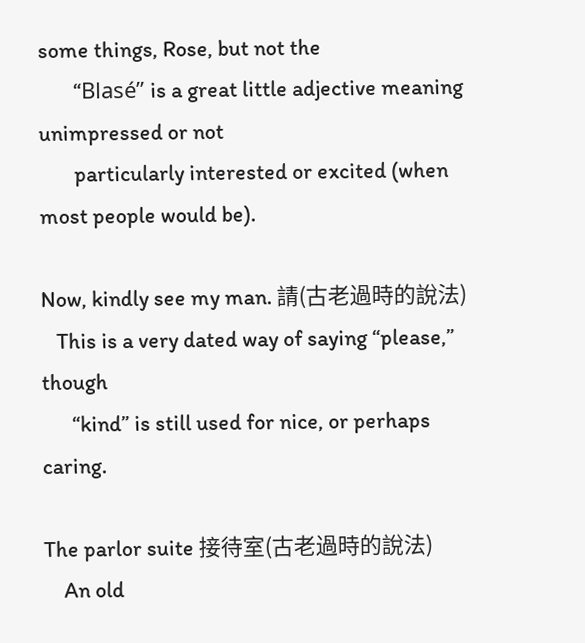some things, Rose, but not the
       “Blasé” is a great little adjective meaning unimpressed or not
       particularly interested or excited (when most people would be).

Now, kindly see my man. 請(古老過時的說法)
   This is a very dated way of saying “please,” though
      “kind” is still used for nice, or perhaps caring.

The parlor suite 接待室(古老過時的說法)
    An old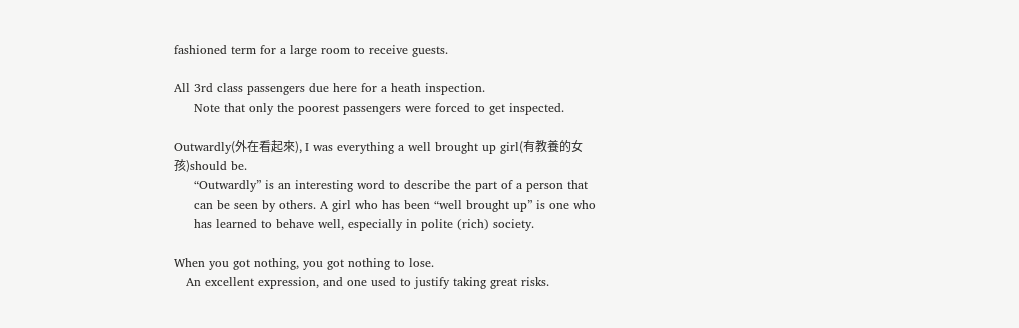fashioned term for a large room to receive guests.

All 3rd class passengers due here for a heath inspection.
     Note that only the poorest passengers were forced to get inspected.

Outwardly(外在看起來), I was everything a well brought up girl(有教養的女
孩)should be.
     “Outwardly” is an interesting word to describe the part of a person that
     can be seen by others. A girl who has been “well brought up” is one who
     has learned to behave well, especially in polite (rich) society.

When you got nothing, you got nothing to lose.
   An excellent expression, and one used to justify taking great risks.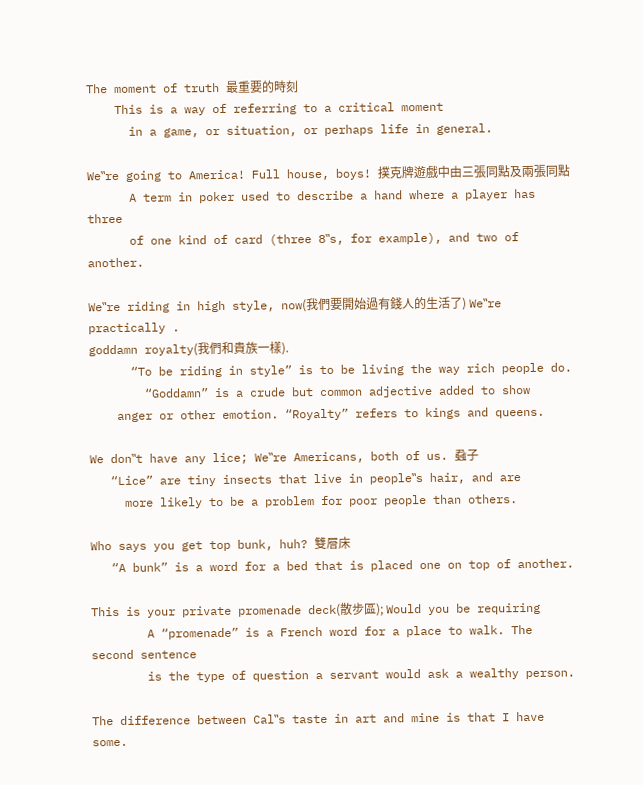The moment of truth 最重要的時刻
    This is a way of referring to a critical moment
      in a game, or situation, or perhaps life in general.

We‟re going to America! Full house, boys! 撲克牌遊戲中由三張同點及兩張同點
      A term in poker used to describe a hand where a player has three
      of one kind of card (three 8‟s, for example), and two of another.

We‟re riding in high style, now(我們要開始過有錢人的生活了) We‟re practically .
goddamn royalty(我們和貴族一樣).
      “To be riding in style” is to be living the way rich people do.
        “Goddamn” is a crude but common adjective added to show
    anger or other emotion. “Royalty” refers to kings and queens.

We don‟t have any lice; We‟re Americans, both of us. 蝨子
   “Lice” are tiny insects that live in people‟s hair, and are
     more likely to be a problem for poor people than others.

Who says you get top bunk, huh? 雙層床
   “A bunk” is a word for a bed that is placed one on top of another.

This is your private promenade deck(散步區); Would you be requiring
        A “promenade” is a French word for a place to walk. The second sentence
        is the type of question a servant would ask a wealthy person.

The difference between Cal‟s taste in art and mine is that I have some.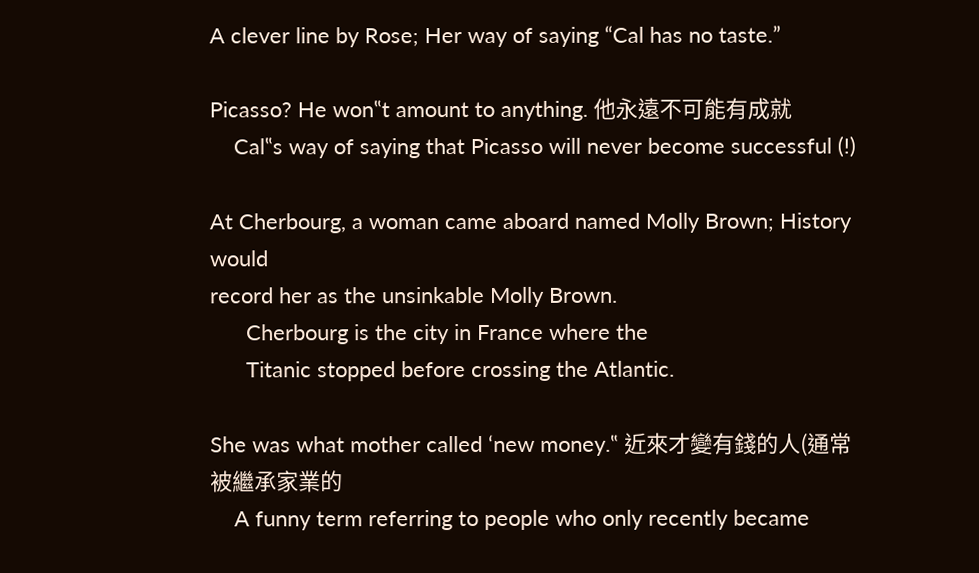A clever line by Rose; Her way of saying “Cal has no taste.”

Picasso? He won‟t amount to anything. 他永遠不可能有成就
    Cal‟s way of saying that Picasso will never become successful (!)

At Cherbourg, a woman came aboard named Molly Brown; History would
record her as the unsinkable Molly Brown.
      Cherbourg is the city in France where the
      Titanic stopped before crossing the Atlantic.

She was what mother called ‘new money.‟ 近來才變有錢的人(通常被繼承家業的
    A funny term referring to people who only recently became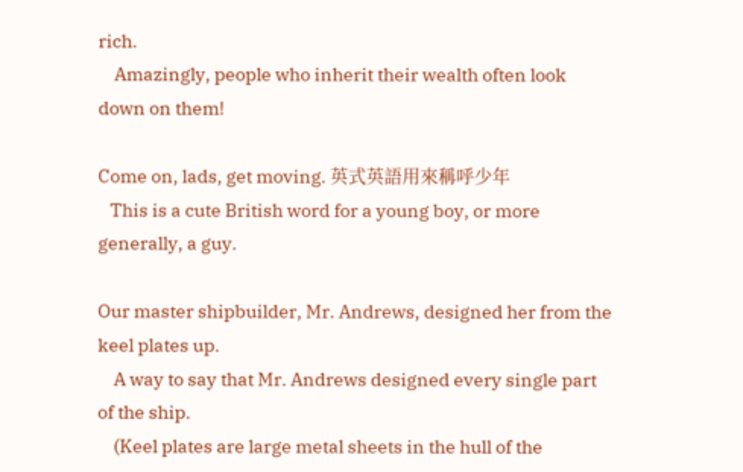rich.
    Amazingly, people who inherit their wealth often look down on them!

Come on, lads, get moving. 英式英語用來稱呼少年
   This is a cute British word for a young boy, or more generally, a guy.

Our master shipbuilder, Mr. Andrews, designed her from the keel plates up.
    A way to say that Mr. Andrews designed every single part of the ship.
    (Keel plates are large metal sheets in the hull of the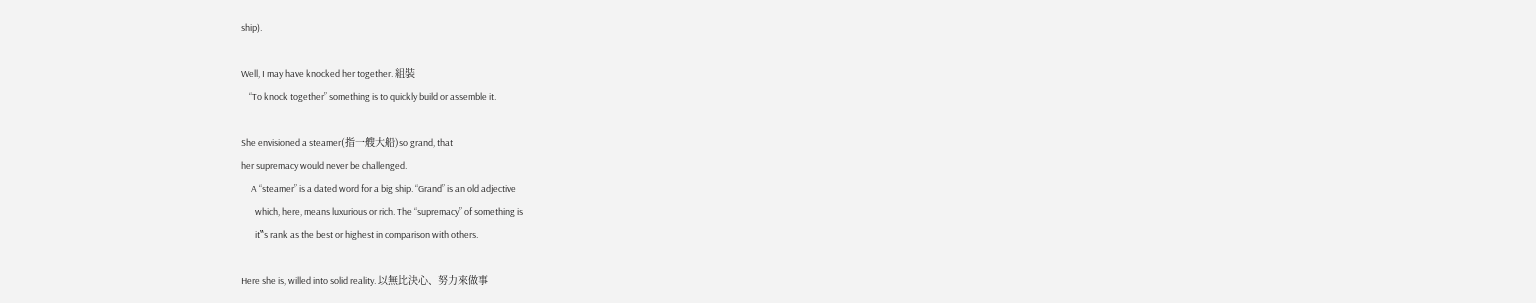ship).

Well, I may have knocked her together. 組裝
    “To knock together” something is to quickly build or assemble it.

She envisioned a steamer(指一艘大船)so grand, that
her supremacy would never be challenged.
     A “steamer” is a dated word for a big ship. “Grand” is an old adjective
       which, here, means luxurious or rich. The “supremacy” of something is
       it‟s rank as the best or highest in comparison with others.

Here she is, willed into solid reality. 以無比決心、努力來做事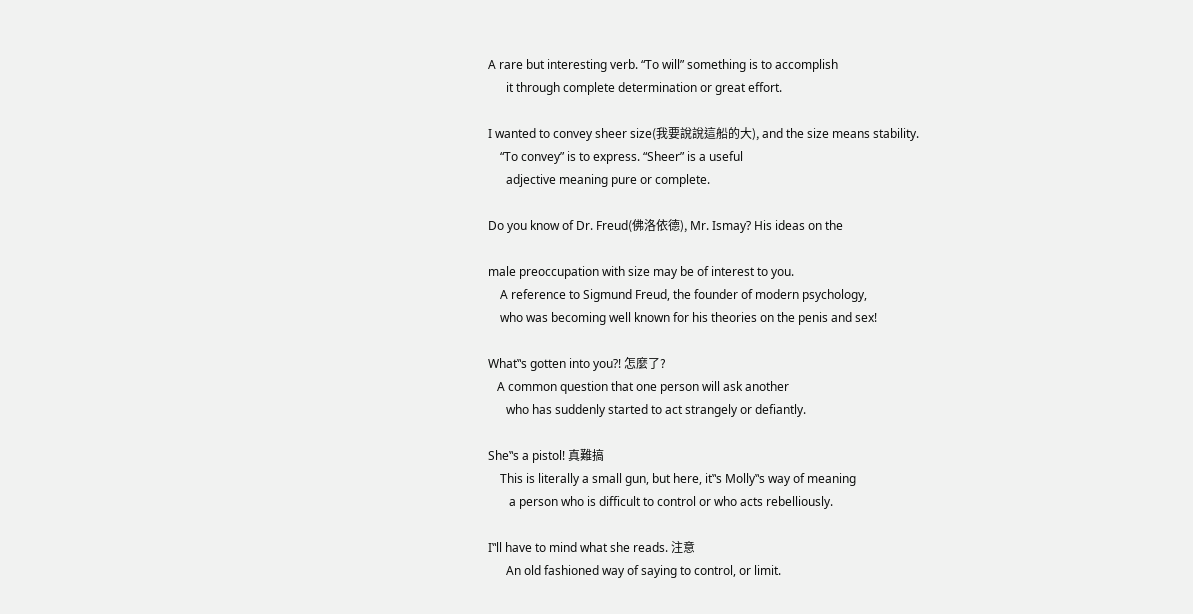A rare but interesting verb. “To will” something is to accomplish
      it through complete determination or great effort.

I wanted to convey sheer size(我要說說這船的大), and the size means stability.
    “To convey” is to express. “Sheer” is a useful
      adjective meaning pure or complete.

Do you know of Dr. Freud(佛洛依德), Mr. Ismay? His ideas on the

male preoccupation with size may be of interest to you.
    A reference to Sigmund Freud, the founder of modern psychology,
    who was becoming well known for his theories on the penis and sex!

What‟s gotten into you?! 怎麼了?
   A common question that one person will ask another
      who has suddenly started to act strangely or defiantly.

She‟s a pistol! 真難搞
    This is literally a small gun, but here, it‟s Molly‟s way of meaning
       a person who is difficult to control or who acts rebelliously.

I‟ll have to mind what she reads. 注意
      An old fashioned way of saying to control, or limit.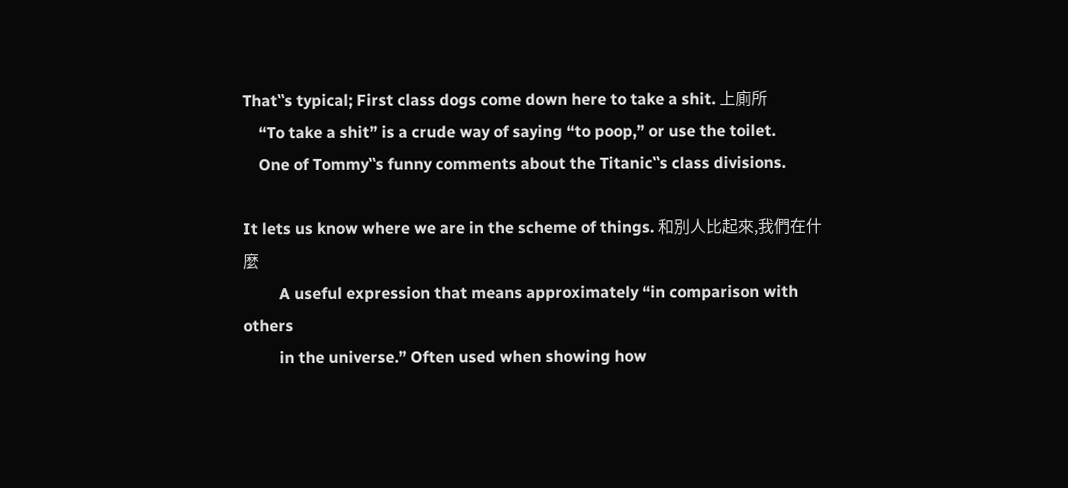That‟s typical; First class dogs come down here to take a shit. 上廁所
    “To take a shit” is a crude way of saying “to poop,” or use the toilet.
    One of Tommy‟s funny comments about the Titanic‟s class divisions.

It lets us know where we are in the scheme of things. 和別人比起來,我們在什麼
         A useful expression that means approximately “in comparison with others
         in the universe.” Often used when showing how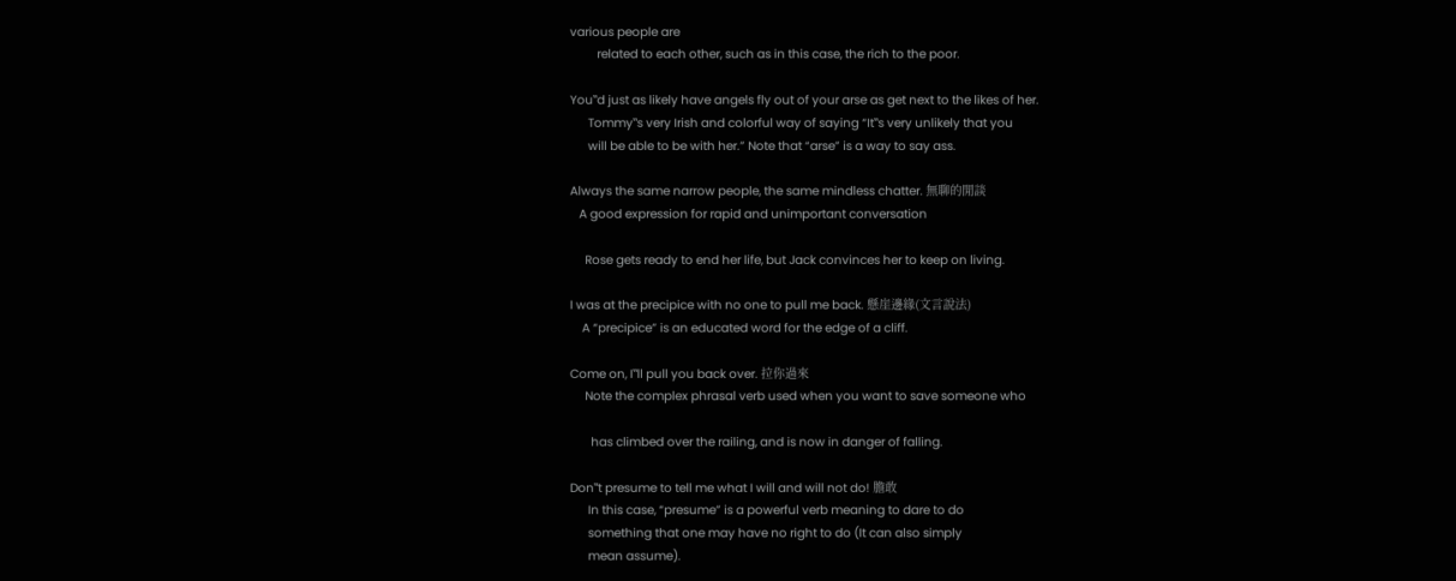various people are
         related to each other, such as in this case, the rich to the poor.

You‟d just as likely have angels fly out of your arse as get next to the likes of her.
      Tommy‟s very Irish and colorful way of saying “It‟s very unlikely that you
      will be able to be with her.” Note that “arse” is a way to say ass.

Always the same narrow people, the same mindless chatter. 無聊的閒談
   A good expression for rapid and unimportant conversation

     Rose gets ready to end her life, but Jack convinces her to keep on living.

I was at the precipice with no one to pull me back. 懸崖邊緣(文言說法)
    A “precipice” is an educated word for the edge of a cliff.

Come on, I‟ll pull you back over. 拉你過來
     Note the complex phrasal verb used when you want to save someone who

       has climbed over the railing, and is now in danger of falling.

Don‟t presume to tell me what I will and will not do! 膽敢
      In this case, “presume” is a powerful verb meaning to dare to do
      something that one may have no right to do (It can also simply
      mean assume).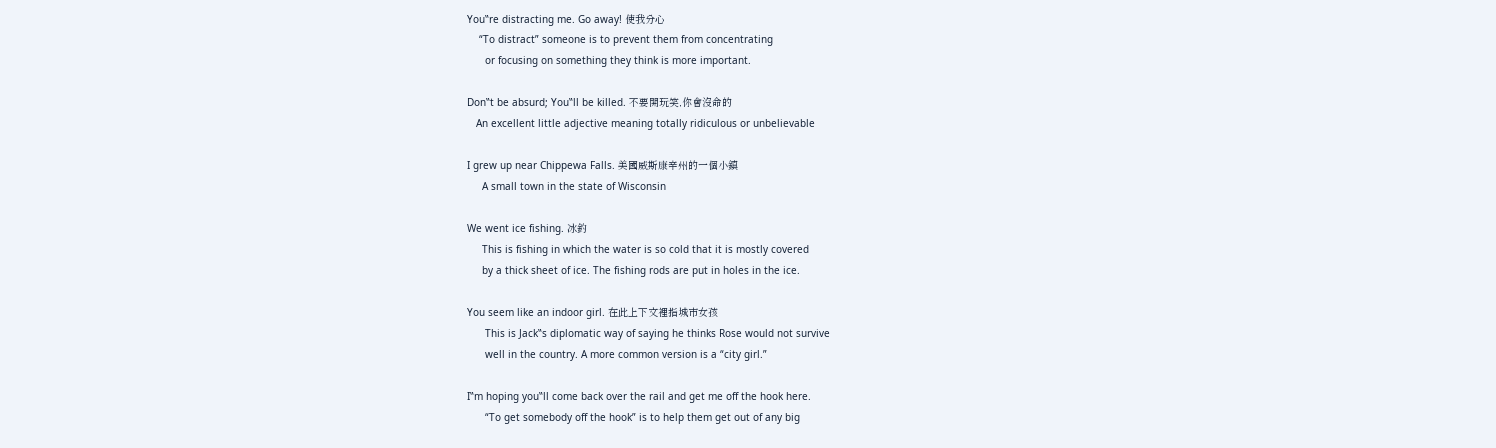You‟re distracting me. Go away! 使我分心
    “To distract” someone is to prevent them from concentrating
      or focusing on something they think is more important.

Don‟t be absurd; You‟ll be killed. 不要開玩笑,你會沒命的
   An excellent little adjective meaning totally ridiculous or unbelievable

I grew up near Chippewa Falls. 美國威斯康辛州的一個小鎮
     A small town in the state of Wisconsin

We went ice fishing. 冰釣
     This is fishing in which the water is so cold that it is mostly covered
     by a thick sheet of ice. The fishing rods are put in holes in the ice.

You seem like an indoor girl. 在此上下文裡指城市女孩
      This is Jack‟s diplomatic way of saying he thinks Rose would not survive
      well in the country. A more common version is a “city girl.”

I‟m hoping you‟ll come back over the rail and get me off the hook here.
      “To get somebody off the hook” is to help them get out of any big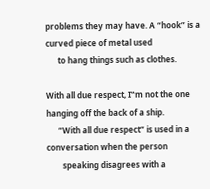problems they may have. A “hook” is a curved piece of metal used
      to hang things such as clothes.

With all due respect, I‟m not the one hanging off the back of a ship.
      “With all due respect” is used in a conversation when the person
        speaking disagrees with a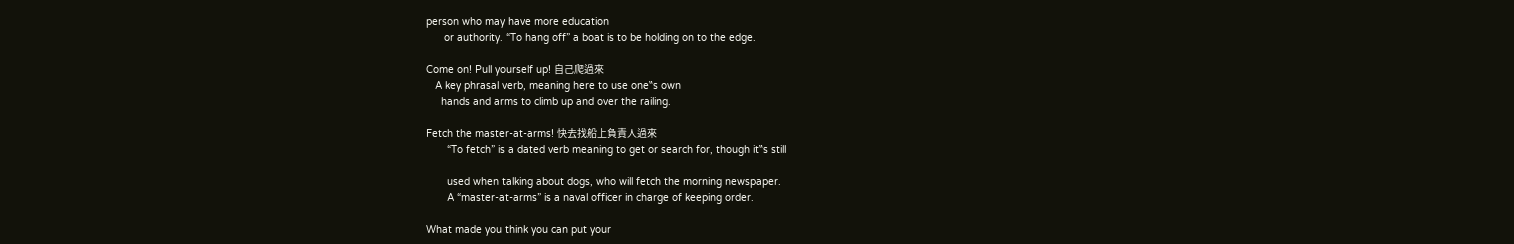person who may have more education
      or authority. “To hang off” a boat is to be holding on to the edge.

Come on! Pull yourself up! 自己爬過來
   A key phrasal verb, meaning here to use one‟s own
     hands and arms to climb up and over the railing.

Fetch the master-at-arms! 快去找船上負責人過來
       “To fetch” is a dated verb meaning to get or search for, though it‟s still

       used when talking about dogs, who will fetch the morning newspaper.
       A “master-at-arms” is a naval officer in charge of keeping order.

What made you think you can put your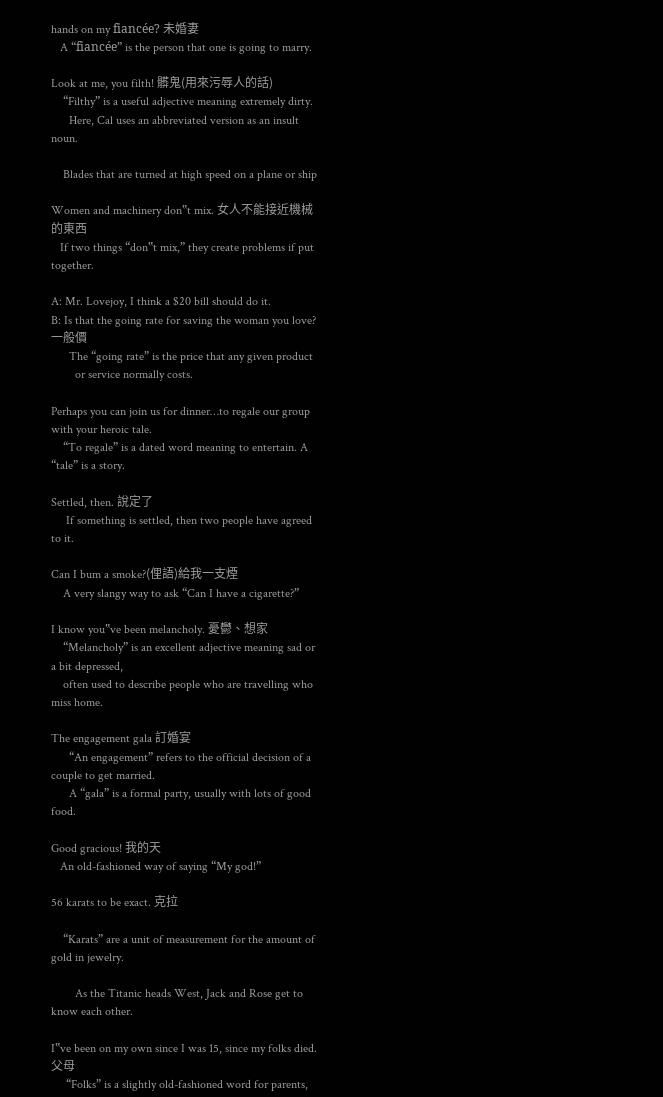hands on my fiancée? 未婚妻
   A “fiancée” is the person that one is going to marry.

Look at me, you filth! 髒鬼(用來污辱人的話)
    “Filthy” is a useful adjective meaning extremely dirty.
      Here, Cal uses an abbreviated version as an insult noun.

    Blades that are turned at high speed on a plane or ship

Women and machinery don‟t mix. 女人不能接近機械的東西
   If two things “don‟t mix,” they create problems if put together.

A: Mr. Lovejoy, I think a $20 bill should do it.
B: Is that the going rate for saving the woman you love? 一般價
      The “going rate” is the price that any given product
        or service normally costs.

Perhaps you can join us for dinner…to regale our group with your heroic tale.
    “To regale” is a dated word meaning to entertain. A “tale” is a story.

Settled, then. 說定了
     If something is settled, then two people have agreed to it.

Can I bum a smoke?(俚語)給我一支煙
    A very slangy way to ask “Can I have a cigarette?”

I know you‟ve been melancholy. 憂鬱、想家
    “Melancholy” is an excellent adjective meaning sad or a bit depressed,
    often used to describe people who are travelling who miss home.

The engagement gala 訂婚宴
      “An engagement” refers to the official decision of a couple to get married.
      A “gala” is a formal party, usually with lots of good food.

Good gracious! 我的天
   An old-fashioned way of saying “My god!”

56 karats to be exact. 克拉

    “Karats” are a unit of measurement for the amount of gold in jewelry.

        As the Titanic heads West, Jack and Rose get to know each other.

I‟ve been on my own since I was 15, since my folks died. 父母
     “Folks” is a slightly old-fashioned word for parents,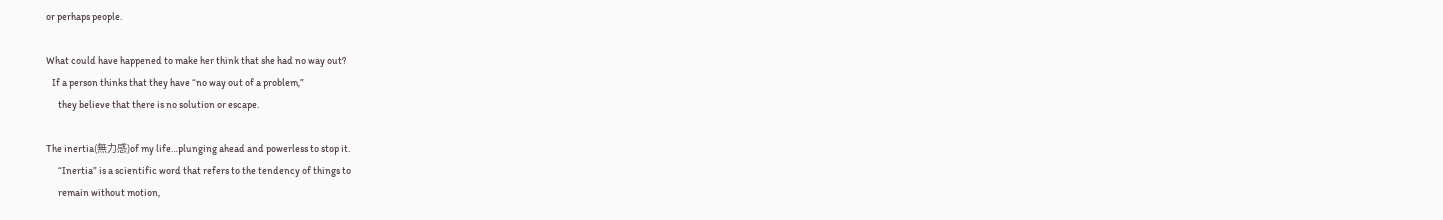or perhaps people.

What could have happened to make her think that she had no way out?
   If a person thinks that they have “no way out of a problem,”
      they believe that there is no solution or escape.

The inertia(無力感)of my life…plunging ahead and powerless to stop it.
      “Inertia” is a scientific word that refers to the tendency of things to
      remain without motion,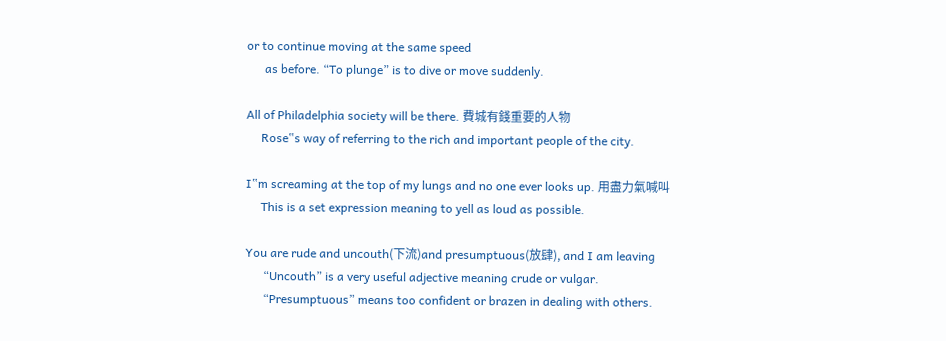or to continue moving at the same speed
      as before. “To plunge” is to dive or move suddenly.

All of Philadelphia society will be there. 費城有錢重要的人物
     Rose‟s way of referring to the rich and important people of the city.

I‟m screaming at the top of my lungs and no one ever looks up. 用盡力氣喊叫
     This is a set expression meaning to yell as loud as possible.

You are rude and uncouth(下流)and presumptuous(放肆), and I am leaving
      “Uncouth” is a very useful adjective meaning crude or vulgar.
      “Presumptuous” means too confident or brazen in dealing with others.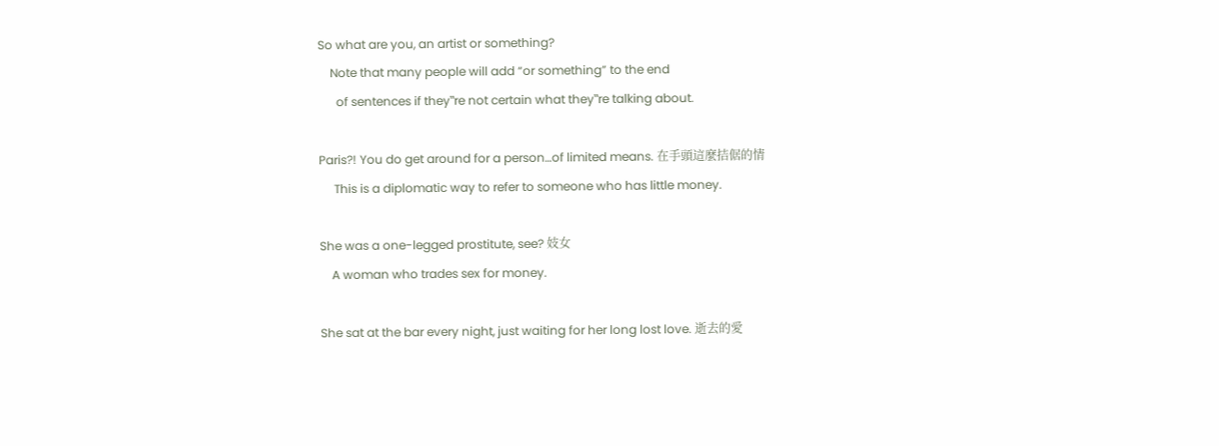So what are you, an artist or something?
    Note that many people will add “or something” to the end
      of sentences if they‟re not certain what they‟re talking about.

Paris?! You do get around for a person…of limited means. 在手頭這麼拮倨的情
     This is a diplomatic way to refer to someone who has little money.

She was a one-legged prostitute, see? 妓女
    A woman who trades sex for money.

She sat at the bar every night, just waiting for her long lost love. 逝去的愛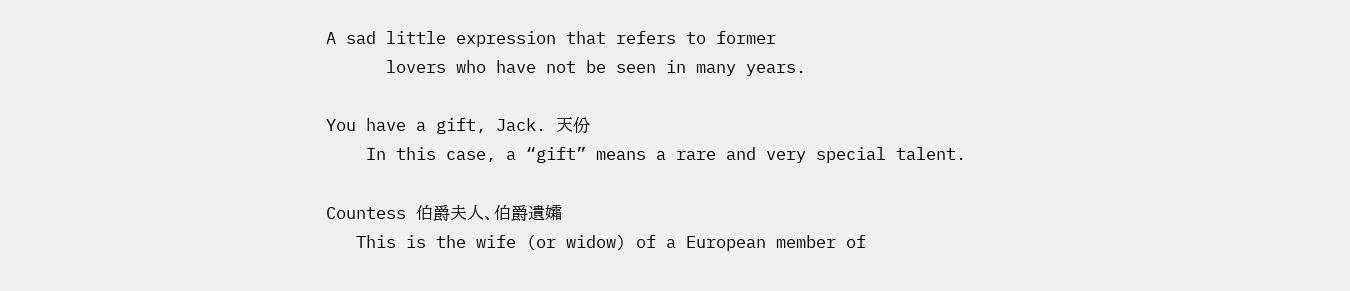A sad little expression that refers to former
      lovers who have not be seen in many years.

You have a gift, Jack. 天份
    In this case, a “gift” means a rare and very special talent.

Countess 伯爵夫人、伯爵遺孀
   This is the wife (or widow) of a European member of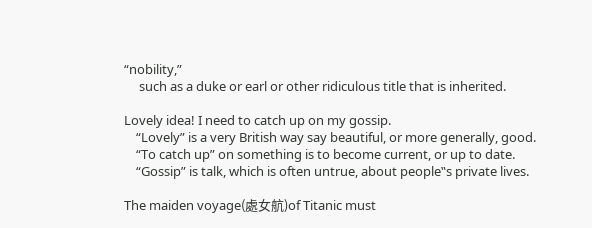“nobility,”
     such as a duke or earl or other ridiculous title that is inherited.

Lovely idea! I need to catch up on my gossip.
    “Lovely” is a very British way say beautiful, or more generally, good.
    “To catch up” on something is to become current, or up to date.
    “Gossip” is talk, which is often untrue, about people‟s private lives.

The maiden voyage(處女航)of Titanic must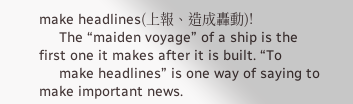make headlines(上報、造成轟動)!
     The “maiden voyage” of a ship is the first one it makes after it is built. “To
     make headlines” is one way of saying to make important news.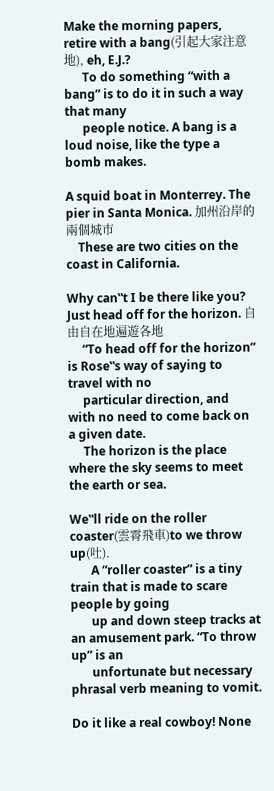Make the morning papers, retire with a bang(引起大家注意地), eh, E.J.?
      To do something “with a bang” is to do it in such a way that many
      people notice. A bang is a loud noise, like the type a bomb makes.

A squid boat in Monterrey. The pier in Santa Monica. 加州沿岸的兩個城市
    These are two cities on the coast in California.

Why can‟t I be there like you? Just head off for the horizon. 自由自在地遍遊各地
     “To head off for the horizon” is Rose‟s way of saying to travel with no
     particular direction, and with no need to come back on a given date.
     The horizon is the place where the sky seems to meet the earth or sea.

We‟ll ride on the roller coaster(雲霄飛車)to we throw up(吐).
       A “roller coaster” is a tiny train that is made to scare people by going
       up and down steep tracks at an amusement park. “To throw up” is an
       unfortunate but necessary phrasal verb meaning to vomit.

Do it like a real cowboy! None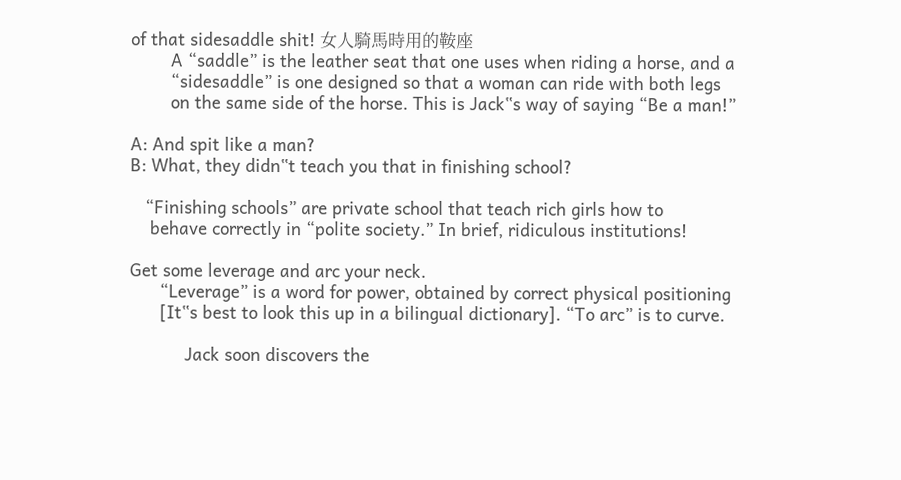of that sidesaddle shit! 女人騎馬時用的鞍座
        A “saddle” is the leather seat that one uses when riding a horse, and a
        “sidesaddle” is one designed so that a woman can ride with both legs
        on the same side of the horse. This is Jack‟s way of saying “Be a man!”

A: And spit like a man?
B: What, they didn‟t teach you that in finishing school?

   “Finishing schools” are private school that teach rich girls how to
    behave correctly in “polite society.” In brief, ridiculous institutions!

Get some leverage and arc your neck.
      “Leverage” is a word for power, obtained by correct physical positioning
      [It‟s best to look this up in a bilingual dictionary]. “To arc” is to curve.

           Jack soon discovers the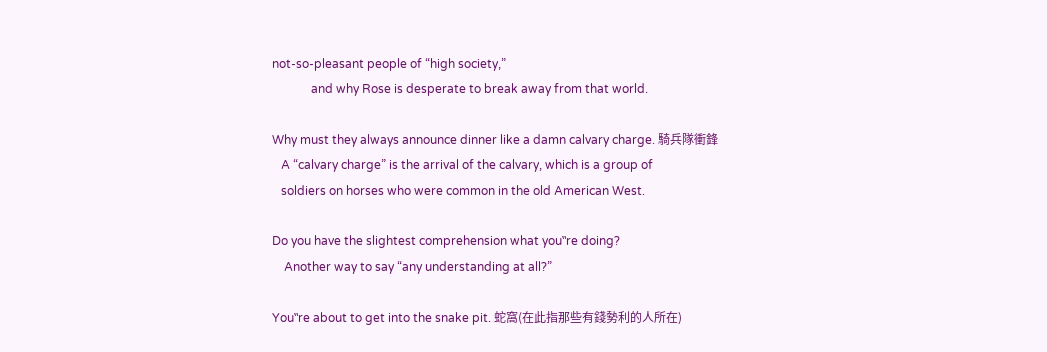not-so-pleasant people of “high society,”
             and why Rose is desperate to break away from that world.

Why must they always announce dinner like a damn calvary charge. 騎兵隊衝鋒
   A “calvary charge” is the arrival of the calvary, which is a group of
   soldiers on horses who were common in the old American West.

Do you have the slightest comprehension what you‟re doing?
    Another way to say “any understanding at all?”

You‟re about to get into the snake pit. 蛇窩(在此指那些有錢勢利的人所在)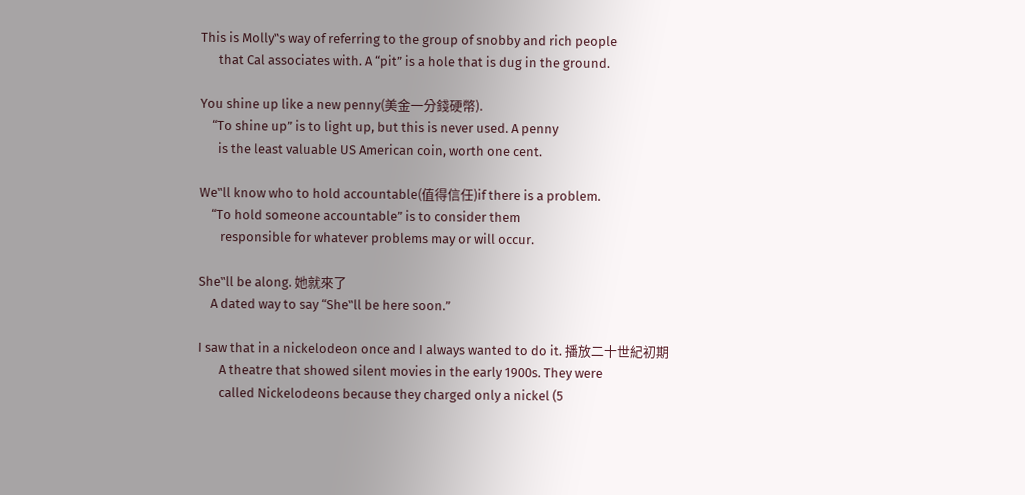This is Molly‟s way of referring to the group of snobby and rich people
      that Cal associates with. A “pit” is a hole that is dug in the ground.

You shine up like a new penny(美金一分錢硬幣).
    “To shine up” is to light up, but this is never used. A penny
      is the least valuable US American coin, worth one cent.

We‟ll know who to hold accountable(值得信任)if there is a problem.
    “To hold someone accountable” is to consider them
       responsible for whatever problems may or will occur.

She‟ll be along. 她就來了
    A dated way to say “She‟ll be here soon.”

I saw that in a nickelodeon once and I always wanted to do it. 播放二十世紀初期
       A theatre that showed silent movies in the early 1900s. They were
       called Nickelodeons because they charged only a nickel (5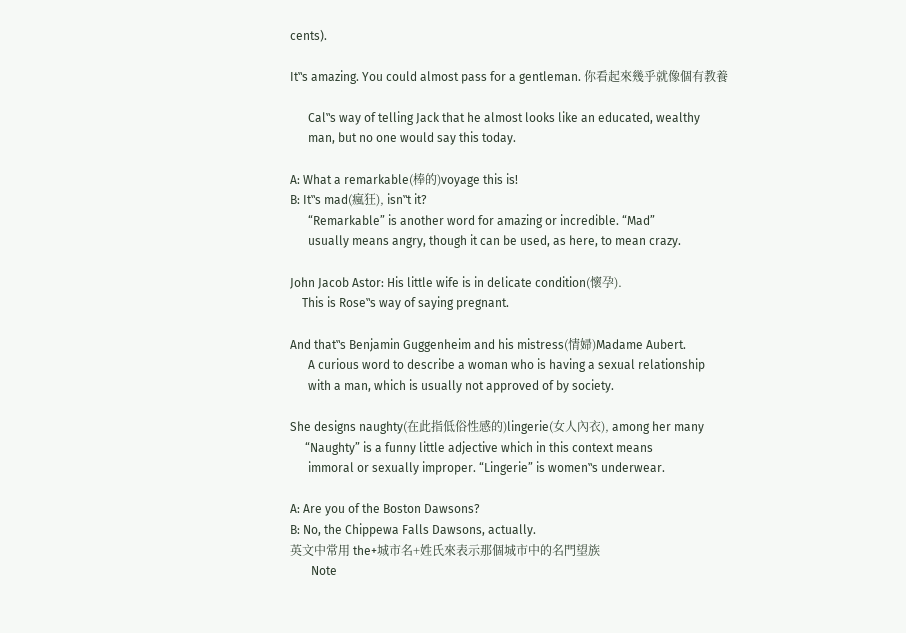cents).

It‟s amazing. You could almost pass for a gentleman. 你看起來幾乎就像個有教養

      Cal‟s way of telling Jack that he almost looks like an educated, wealthy
      man, but no one would say this today.

A: What a remarkable(棒的)voyage this is!
B: It‟s mad(瘋狂), isn‟t it?
      “Remarkable” is another word for amazing or incredible. “Mad”
      usually means angry, though it can be used, as here, to mean crazy.

John Jacob Astor: His little wife is in delicate condition(懷孕).
    This is Rose‟s way of saying pregnant.

And that‟s Benjamin Guggenheim and his mistress(情婦)Madame Aubert.
      A curious word to describe a woman who is having a sexual relationship
      with a man, which is usually not approved of by society.

She designs naughty(在此指低俗性感的)lingerie(女人內衣), among her many
     “Naughty” is a funny little adjective which in this context means
      immoral or sexually improper. “Lingerie” is women‟s underwear.

A: Are you of the Boston Dawsons?
B: No, the Chippewa Falls Dawsons, actually.
英文中常用 the+城市名+姓氏來表示那個城市中的名門望族
       Note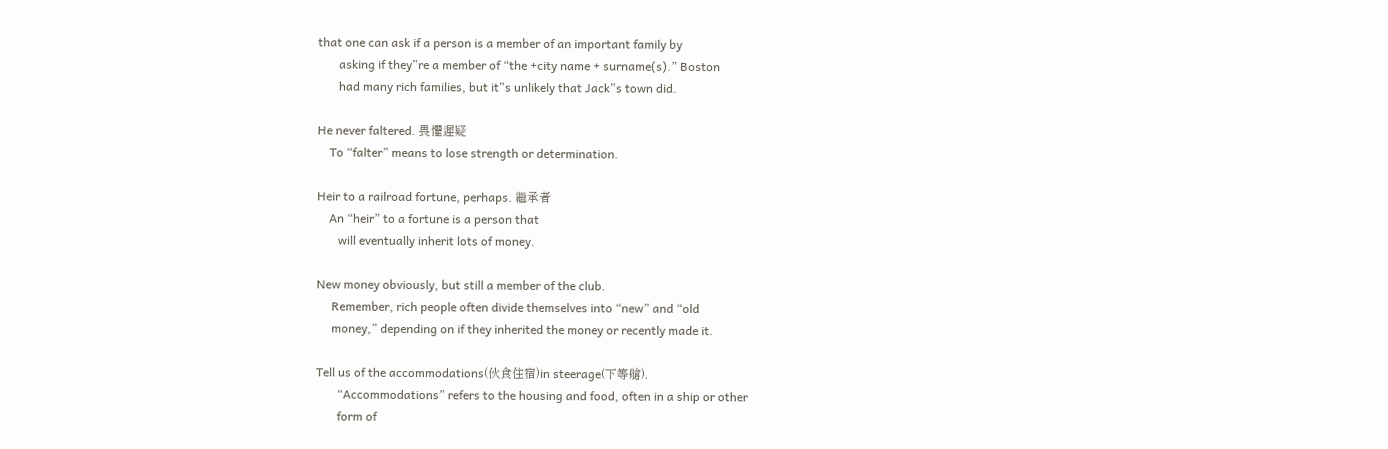that one can ask if a person is a member of an important family by
       asking if they‟re a member of “the +city name + surname(s).” Boston
       had many rich families, but it‟s unlikely that Jack‟s town did.

He never faltered. 畏懼遲疑
    To “falter” means to lose strength or determination.

Heir to a railroad fortune, perhaps. 繼承者
    An “heir” to a fortune is a person that
       will eventually inherit lots of money.

New money obviously, but still a member of the club.
     Remember, rich people often divide themselves into “new” and “old
     money,” depending on if they inherited the money or recently made it.

Tell us of the accommodations(伙食住宿)in steerage(下等艙).
       “Accommodations” refers to the housing and food, often in a ship or other
       form of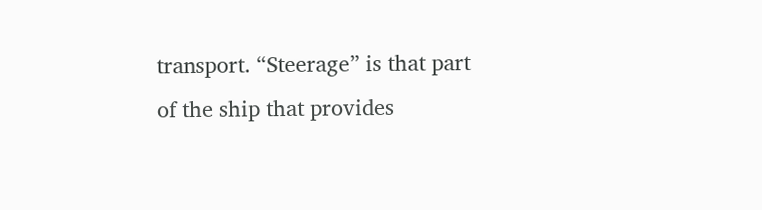transport. “Steerage” is that part of the ship that provides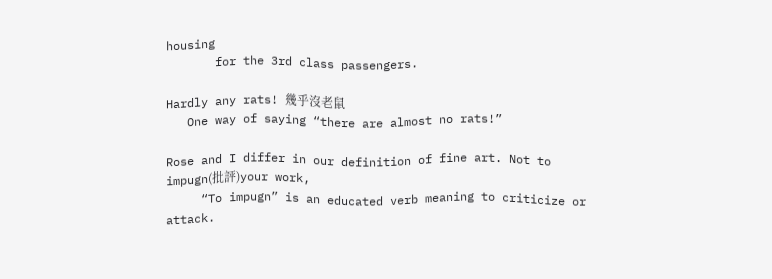housing
       for the 3rd class passengers.

Hardly any rats! 幾乎沒老鼠
   One way of saying “there are almost no rats!”

Rose and I differ in our definition of fine art. Not to impugn(批評)your work,
     “To impugn” is an educated verb meaning to criticize or attack.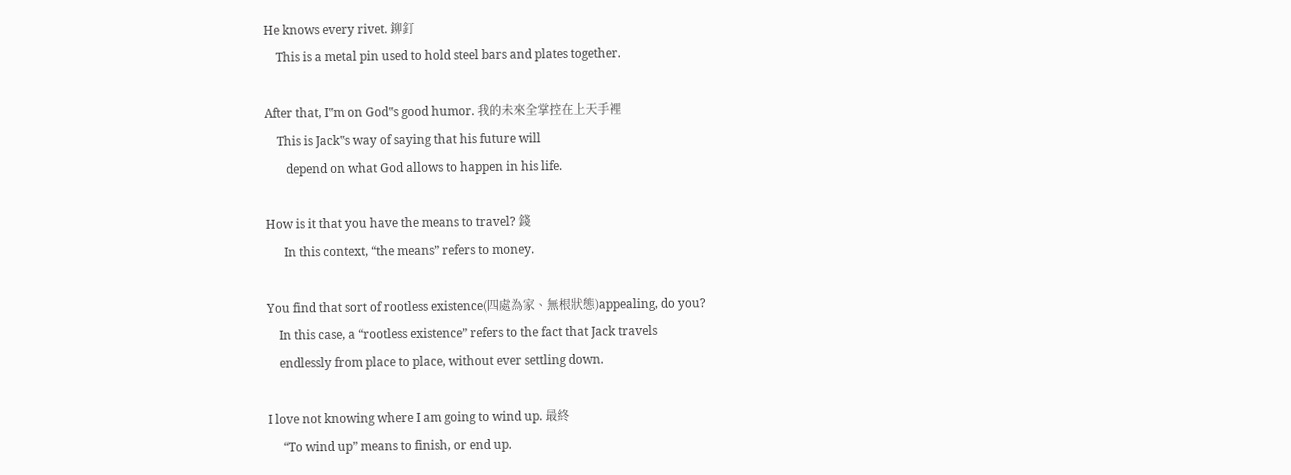He knows every rivet. 鉚釘
    This is a metal pin used to hold steel bars and plates together.

After that, I‟m on God‟s good humor. 我的未來全掌控在上天手裡
    This is Jack‟s way of saying that his future will
       depend on what God allows to happen in his life.

How is it that you have the means to travel? 錢
      In this context, “the means” refers to money.

You find that sort of rootless existence(四處為家、無根狀態)appealing, do you?
    In this case, a “rootless existence” refers to the fact that Jack travels
    endlessly from place to place, without ever settling down.

I love not knowing where I am going to wind up. 最終
     “To wind up” means to finish, or end up.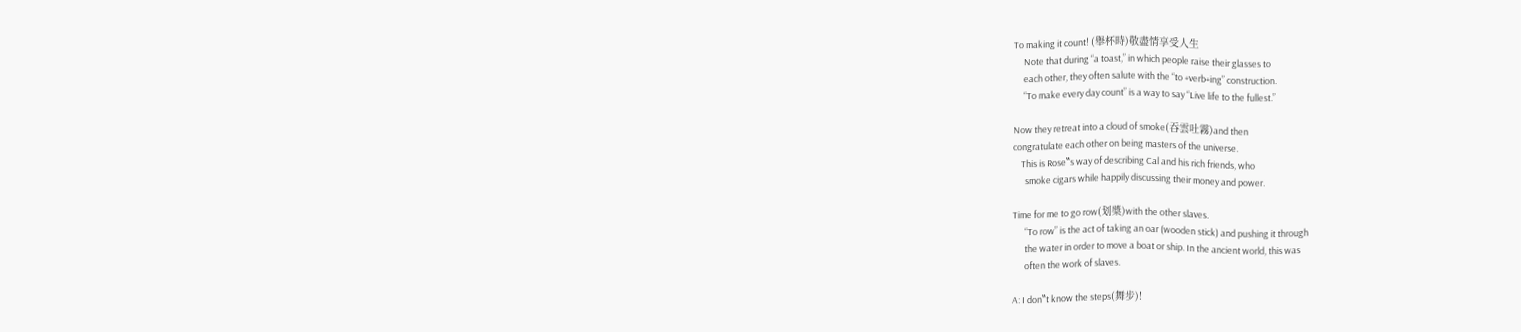To making it count! (舉杯時)敬盡情享受人生
     Note that during “a toast,” in which people raise their glasses to
     each other, they often salute with the “to +verb+ing” construction.
     “To make every day count” is a way to say “Live life to the fullest.”

Now they retreat into a cloud of smoke(吞雲吐霧)and then
congratulate each other on being masters of the universe.
    This is Rose‟s way of describing Cal and his rich friends, who
      smoke cigars while happily discussing their money and power.

Time for me to go row(划槳)with the other slaves.
      “To row” is the act of taking an oar (wooden stick) and pushing it through
      the water in order to move a boat or ship. In the ancient world, this was
      often the work of slaves.

A: I don‟t know the steps(舞步)!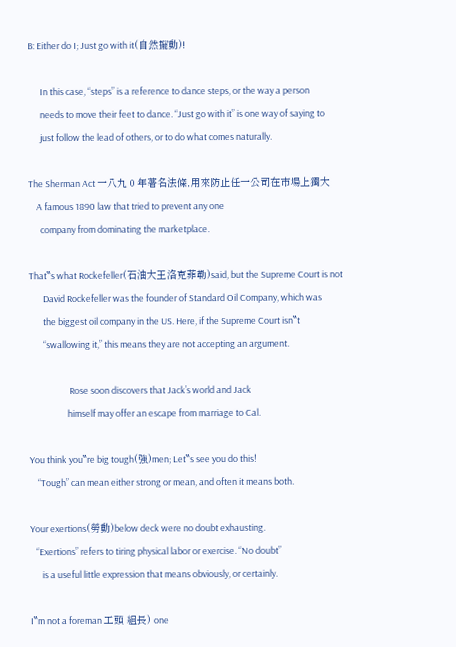B: Either do I; Just go with it(自然擺動)!

      In this case, “steps” is a reference to dance steps, or the way a person
      needs to move their feet to dance. “Just go with it” is one way of saying to
      just follow the lead of others, or to do what comes naturally.

The Sherman Act 一八九 0 年著名法條,用來防止任一公司在市場上獨大
    A famous 1890 law that tried to prevent any one
      company from dominating the marketplace.

That‟s what Rockefeller(石油大王洛克菲勒)said, but the Supreme Court is not
       David Rockefeller was the founder of Standard Oil Company, which was
       the biggest oil company in the US. Here, if the Supreme Court isn‟t
       “swallowing it,” this means they are not accepting an argument.

                    Rose soon discovers that Jack’s world and Jack
                   himself may offer an escape from marriage to Cal.

You think you‟re big tough(強)men; Let‟s see you do this!
    “Tough” can mean either strong or mean, and often it means both.

Your exertions(勞動)below deck were no doubt exhausting.
   “Exertions” refers to tiring physical labor or exercise. “No doubt”
      is a useful little expression that means obviously, or certainly.

I‟m not a foreman 工頭 組長) one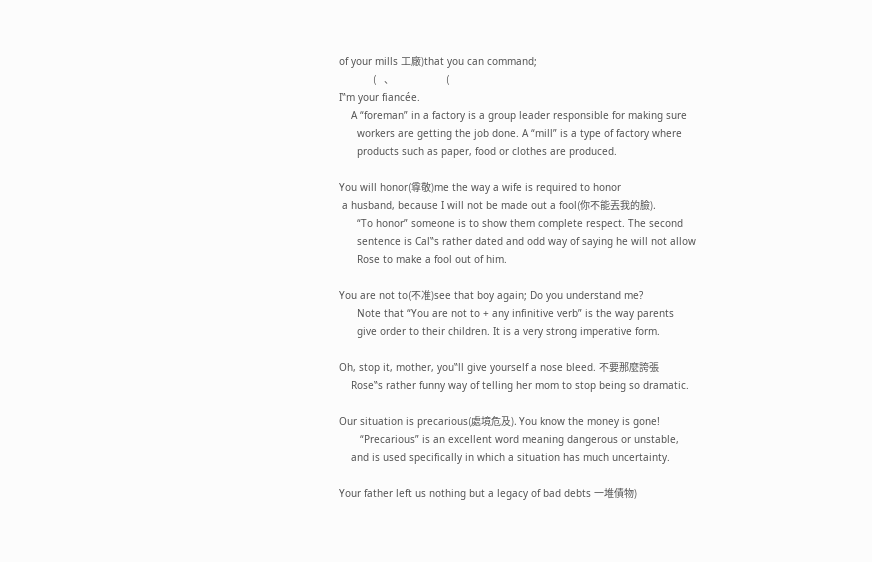of your mills 工廠)that you can command;
                 (    、                          (
I‟m your fiancée.
    A “foreman” in a factory is a group leader responsible for making sure
      workers are getting the job done. A “mill” is a type of factory where
      products such as paper, food or clothes are produced.

You will honor(尊敬)me the way a wife is required to honor
 a husband, because I will not be made out a fool(你不能丟我的臉).
      “To honor” someone is to show them complete respect. The second
      sentence is Cal‟s rather dated and odd way of saying he will not allow
      Rose to make a fool out of him.

You are not to(不准)see that boy again; Do you understand me?
      Note that “You are not to + any infinitive verb” is the way parents
      give order to their children. It is a very strong imperative form.

Oh, stop it, mother, you‟ll give yourself a nose bleed. 不要那麼誇張
    Rose‟s rather funny way of telling her mom to stop being so dramatic.

Our situation is precarious(處境危及). You know the money is gone!
       “Precarious” is an excellent word meaning dangerous or unstable,
    and is used specifically in which a situation has much uncertainty.

Your father left us nothing but a legacy of bad debts 一堆債物)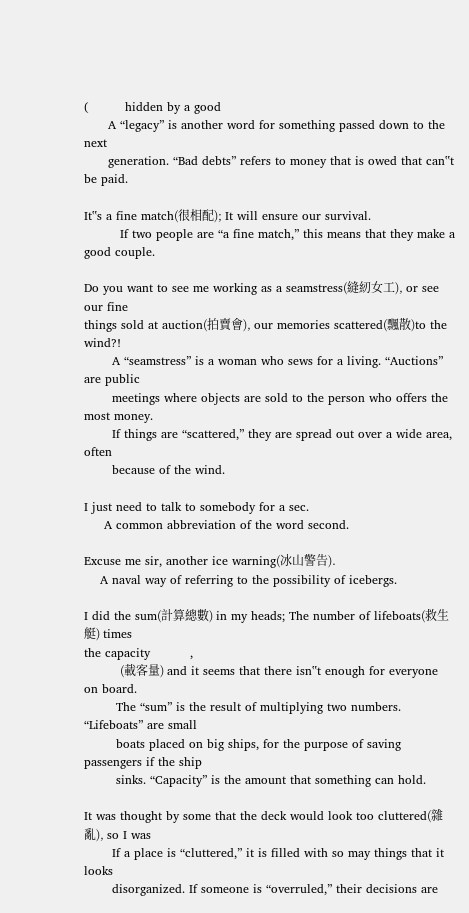(         hidden by a good
      A “legacy” is another word for something passed down to the next
      generation. “Bad debts” refers to money that is owed that can‟t be paid.

It‟s a fine match(很相配); It will ensure our survival.
         If two people are “a fine match,” this means that they make a good couple.

Do you want to see me working as a seamstress(縫紉女工), or see our fine
things sold at auction(拍賣會), our memories scattered(飄散)to the wind?!
       A “seamstress” is a woman who sews for a living. “Auctions” are public
       meetings where objects are sold to the person who offers the most money.
       If things are “scattered,” they are spread out over a wide area, often
       because of the wind.

I just need to talk to somebody for a sec.
     A common abbreviation of the word second.

Excuse me sir, another ice warning(冰山警告).
    A naval way of referring to the possibility of icebergs.

I did the sum(計算總數) in my heads; The number of lifeboats(救生艇) times
the capacity          ,
            (載客量) and it seems that there isn‟t enough for everyone on board.
        The “sum” is the result of multiplying two numbers. “Lifeboats” are small
        boats placed on big ships, for the purpose of saving passengers if the ship
        sinks. “Capacity” is the amount that something can hold.

It was thought by some that the deck would look too cluttered(雜亂), so I was
       If a place is “cluttered,” it is filled with so may things that it looks
       disorganized. If someone is “overruled,” their decisions are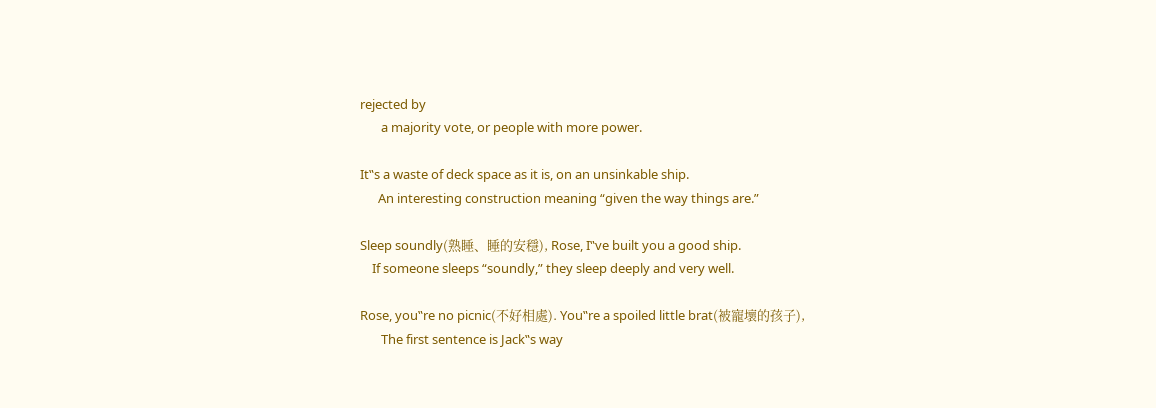rejected by
       a majority vote, or people with more power.

It‟s a waste of deck space as it is, on an unsinkable ship.
      An interesting construction meaning “given the way things are.”

Sleep soundly(熟睡、睡的安穩), Rose, I‟ve built you a good ship.
    If someone sleeps “soundly,” they sleep deeply and very well.

Rose, you‟re no picnic(不好相處). You‟re a spoiled little brat(被寵壞的孩子),
       The first sentence is Jack‟s way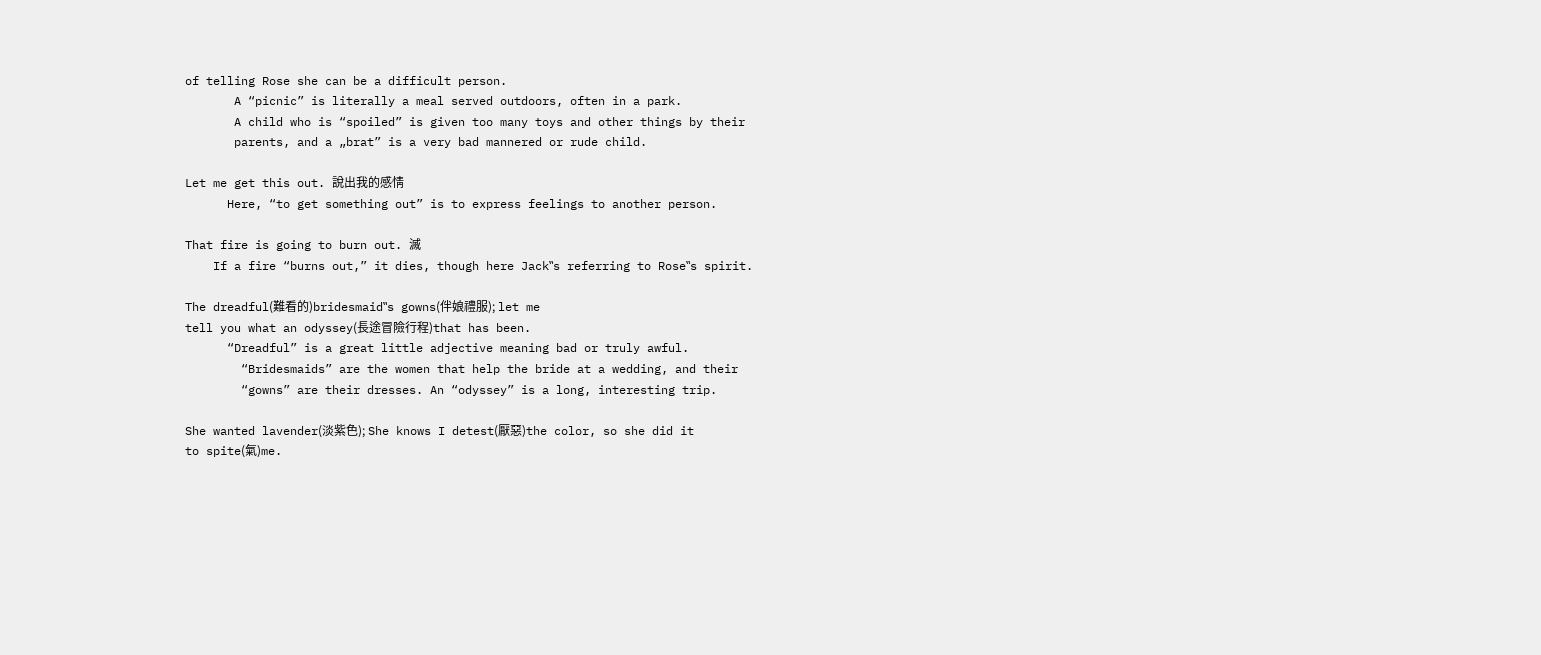of telling Rose she can be a difficult person.
       A “picnic” is literally a meal served outdoors, often in a park.
       A child who is “spoiled” is given too many toys and other things by their
       parents, and a „brat” is a very bad mannered or rude child.

Let me get this out. 說出我的感情
      Here, “to get something out” is to express feelings to another person.

That fire is going to burn out. 滅
    If a fire “burns out,” it dies, though here Jack‟s referring to Rose‟s spirit.

The dreadful(難看的)bridesmaid‟s gowns(伴娘禮服); let me
tell you what an odyssey(長途冒險行程)that has been.
      “Dreadful” is a great little adjective meaning bad or truly awful.
        “Bridesmaids” are the women that help the bride at a wedding, and their
        “gowns” are their dresses. An “odyssey” is a long, interesting trip.

She wanted lavender(淡紫色); She knows I detest(厭惡)the color, so she did it
to spite(氣)me.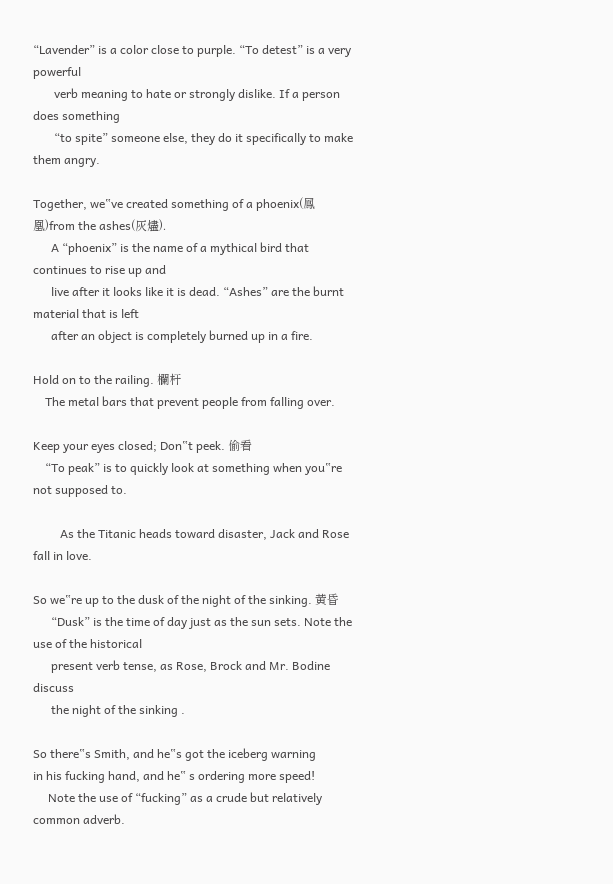“Lavender” is a color close to purple. “To detest” is a very powerful
       verb meaning to hate or strongly dislike. If a person does something
       “to spite” someone else, they do it specifically to make them angry.

Together, we‟ve created something of a phoenix(鳳凰)from the ashes(灰燼).
      A “phoenix” is the name of a mythical bird that continues to rise up and
      live after it looks like it is dead. “Ashes” are the burnt material that is left
      after an object is completely burned up in a fire.

Hold on to the railing. 欄杆
    The metal bars that prevent people from falling over.

Keep your eyes closed; Don‟t peek. 偷看
    “To peak” is to quickly look at something when you‟re not supposed to.

         As the Titanic heads toward disaster, Jack and Rose fall in love.

So we‟re up to the dusk of the night of the sinking. 黃昏
      “Dusk” is the time of day just as the sun sets. Note the use of the historical
      present verb tense, as Rose, Brock and Mr. Bodine discuss
      the night of the sinking .

So there‟s Smith, and he‟s got the iceberg warning
in his fucking hand, and he‟ s ordering more speed!
     Note the use of “fucking” as a crude but relatively common adverb.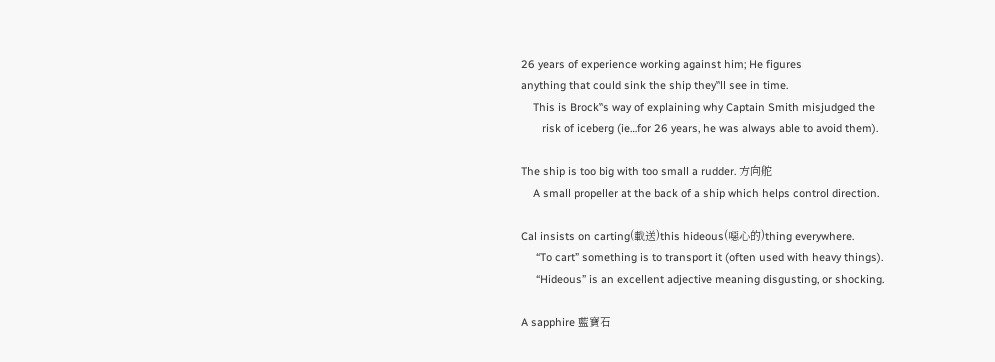26 years of experience working against him; He figures
anything that could sink the ship they‟ll see in time.
    This is Brock‟s way of explaining why Captain Smith misjudged the
       risk of iceberg (ie…for 26 years, he was always able to avoid them).

The ship is too big with too small a rudder. 方向舵
    A small propeller at the back of a ship which helps control direction.

Cal insists on carting(載送)this hideous(噁心的)thing everywhere.
     “To cart” something is to transport it (often used with heavy things).
     “Hideous” is an excellent adjective meaning disgusting, or shocking.

A sapphire 藍寶石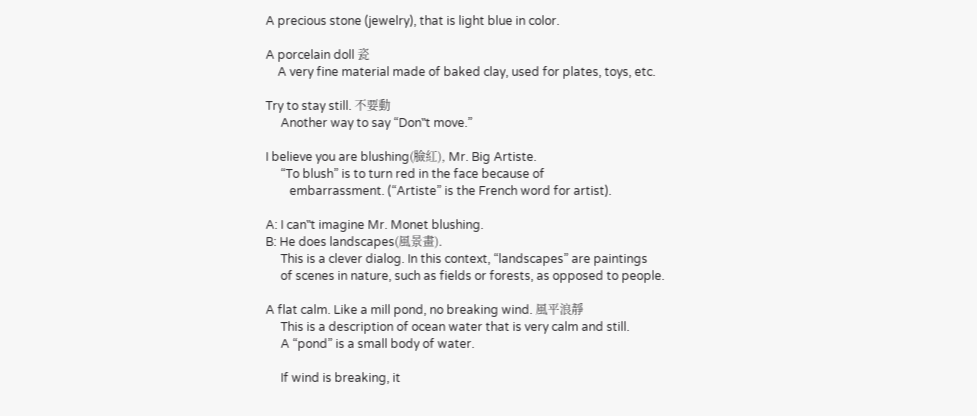A precious stone (jewelry), that is light blue in color.

A porcelain doll 瓷
    A very fine material made of baked clay, used for plates, toys, etc.

Try to stay still. 不要動
     Another way to say “Don‟t move.”

I believe you are blushing(臉紅), Mr. Big Artiste.
     “To blush” is to turn red in the face because of
        embarrassment. (“Artiste” is the French word for artist).

A: I can‟t imagine Mr. Monet blushing.
B: He does landscapes(風景畫).
     This is a clever dialog. In this context, “landscapes” are paintings
     of scenes in nature, such as fields or forests, as opposed to people.

A flat calm. Like a mill pond, no breaking wind. 風平浪靜
     This is a description of ocean water that is very calm and still.
     A “pond” is a small body of water.

     If wind is breaking, it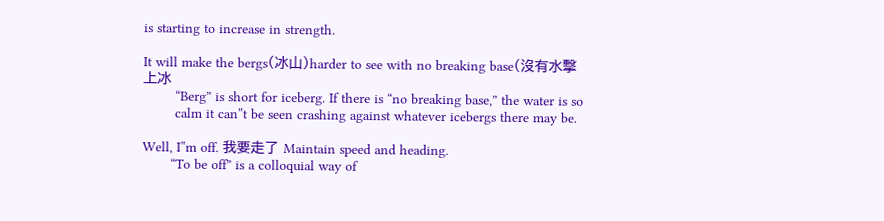is starting to increase in strength.

It will make the bergs(冰山)harder to see with no breaking base(沒有水擊上冰
        “Berg” is short for iceberg. If there is “no breaking base,” the water is so
        calm it can‟t be seen crashing against whatever icebergs there may be.

Well, I‟m off. 我要走了 Maintain speed and heading.
       “To be off” is a colloquial way of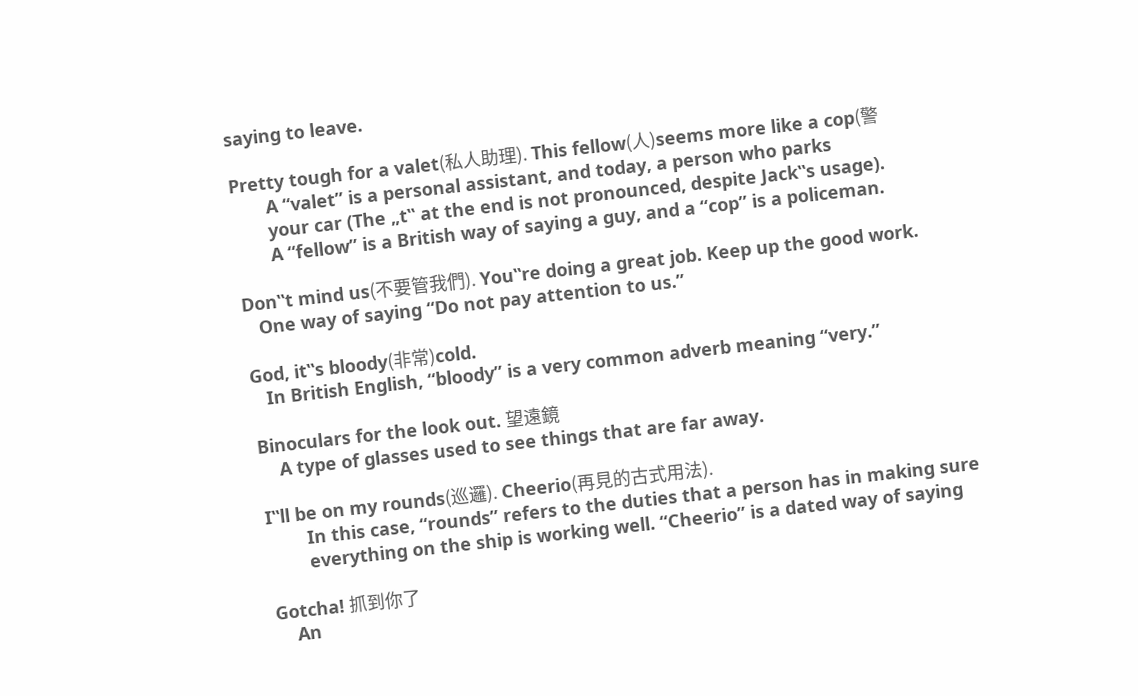saying to leave.

Pretty tough for a valet(私人助理). This fellow(人)seems more like a cop(警
       A “valet” is a personal assistant, and today, a person who parks
       your car (The „t‟ at the end is not pronounced, despite Jack‟s usage).
       A “fellow” is a British way of saying a guy, and a “cop” is a policeman.

Don‟t mind us(不要管我們). You‟re doing a great job. Keep up the good work.
   One way of saying “Do not pay attention to us.”

God, it‟s bloody(非常)cold.
   In British English, “bloody” is a very common adverb meaning “very.”

Binoculars for the look out. 望遠鏡
    A type of glasses used to see things that are far away.

I‟ll be on my rounds(巡邏). Cheerio(再見的古式用法).
        In this case, “rounds” refers to the duties that a person has in making sure
        everything on the ship is working well. “Cheerio” is a dated way of saying

Gotcha! 抓到你了
    An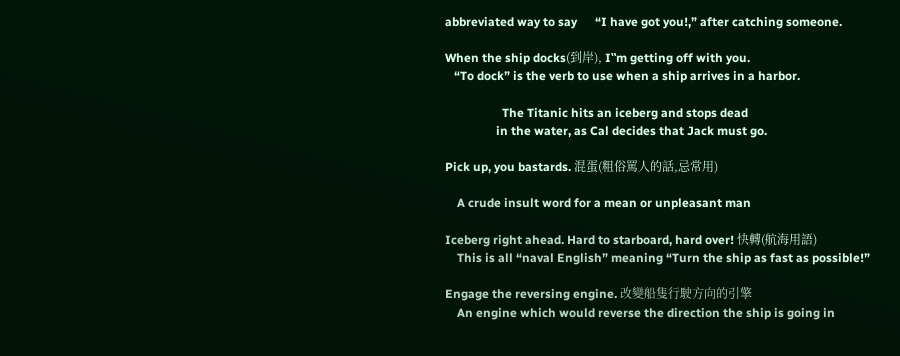abbreviated way to say      “I have got you!,” after catching someone.

When the ship docks(到岸), I‟m getting off with you.
   “To dock” is the verb to use when a ship arrives in a harbor.

                   The Titanic hits an iceberg and stops dead
                 in the water, as Cal decides that Jack must go.

Pick up, you bastards. 混蛋(粗俗罵人的話,忌常用)

    A crude insult word for a mean or unpleasant man

Iceberg right ahead. Hard to starboard, hard over! 快轉(航海用語)
    This is all “naval English” meaning “Turn the ship as fast as possible!”

Engage the reversing engine. 改變船隻行駛方向的引擎
    An engine which would reverse the direction the ship is going in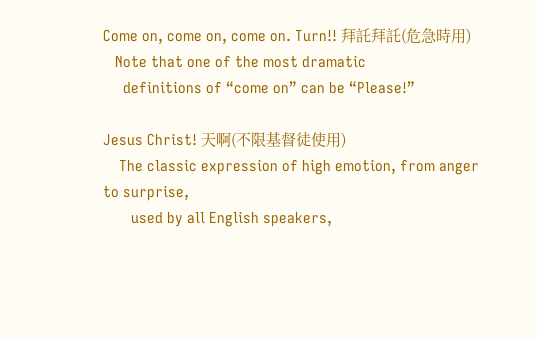Come on, come on, come on. Turn!! 拜託拜託(危急時用)
   Note that one of the most dramatic
     definitions of “come on” can be “Please!”

Jesus Christ! 天啊(不限基督徒使用)
    The classic expression of high emotion, from anger to surprise,
       used by all English speakers,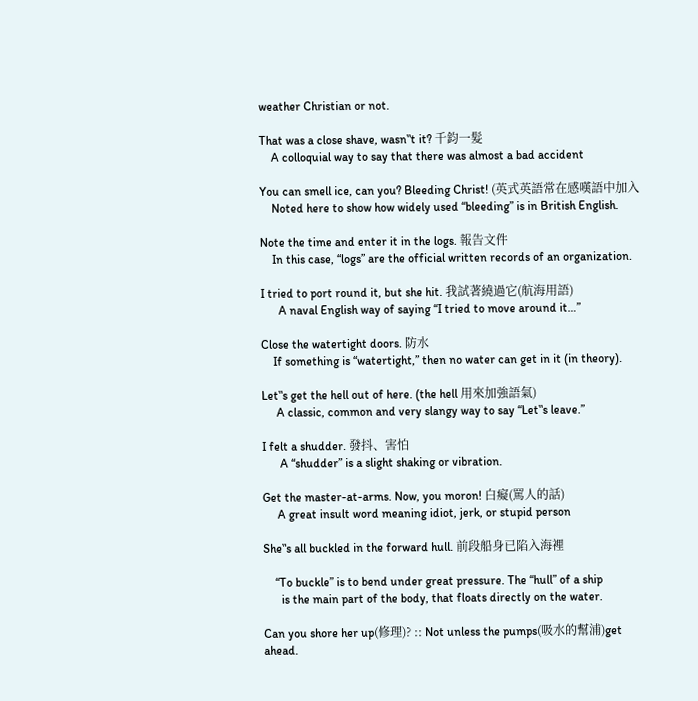weather Christian or not.

That was a close shave, wasn‟t it? 千鈞一髮
    A colloquial way to say that there was almost a bad accident

You can smell ice, can you? Bleeding Christ! (英式英語常在感嘆語中加入
    Noted here to show how widely used “bleeding” is in British English.

Note the time and enter it in the logs. 報告文件
    In this case, “logs” are the official written records of an organization.

I tried to port round it, but she hit. 我試著繞過它(航海用語)
      A naval English way of saying “I tried to move around it…”

Close the watertight doors. 防水
    If something is “watertight,” then no water can get in it (in theory).

Let‟s get the hell out of here. (the hell 用來加強語氣)
     A classic, common and very slangy way to say “Let‟s leave.”

I felt a shudder. 發抖、害怕
      A “shudder” is a slight shaking or vibration.

Get the master-at-arms. Now, you moron! 白癡(罵人的話)
     A great insult word meaning idiot, jerk, or stupid person

She‟s all buckled in the forward hull. 前段船身已陷入海裡

    “To buckle” is to bend under great pressure. The “hull” of a ship
      is the main part of the body, that floats directly on the water.

Can you shore her up(修理)? :: Not unless the pumps(吸水的幫浦)get ahead.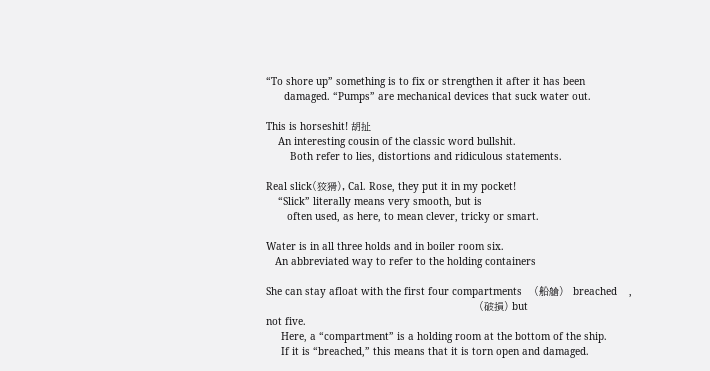“To shore up” something is to fix or strengthen it after it has been
      damaged. “Pumps” are mechanical devices that suck water out.

This is horseshit! 胡扯
    An interesting cousin of the classic word bullshit.
        Both refer to lies, distortions and ridiculous statements.

Real slick(狡猾), Cal. Rose, they put it in my pocket!
    “Slick” literally means very smooth, but is
       often used, as here, to mean clever, tricky or smart.

Water is in all three holds and in boiler room six.
   An abbreviated way to refer to the holding containers

She can stay afloat with the first four compartments    (船艙)   breached    ,
                                                                       (破損) but
not five.
     Here, a “compartment” is a holding room at the bottom of the ship.
     If it is “breached,” this means that it is torn open and damaged.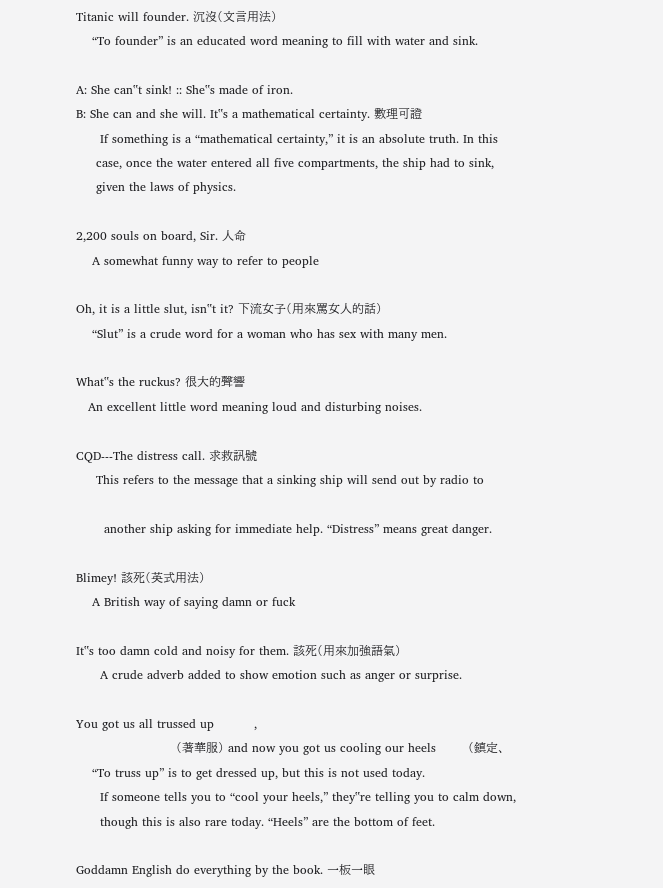Titanic will founder. 沉沒(文言用法)
    “To founder” is an educated word meaning to fill with water and sink.

A: She can‟t sink! :: She‟s made of iron.
B: She can and she will. It‟s a mathematical certainty. 數理可證
      If something is a “mathematical certainty,” it is an absolute truth. In this
     case, once the water entered all five compartments, the ship had to sink,
     given the laws of physics.

2,200 souls on board, Sir. 人命
    A somewhat funny way to refer to people

Oh, it is a little slut, isn‟t it? 下流女子(用來罵女人的話)
    “Slut” is a crude word for a woman who has sex with many men.

What‟s the ruckus? 很大的聲響
   An excellent little word meaning loud and disturbing noises.

CQD---The distress call. 求救訊號
     This refers to the message that a sinking ship will send out by radio to

       another ship asking for immediate help. “Distress” means great danger.

Blimey! 該死(英式用法)
    A British way of saying damn or fuck

It‟s too damn cold and noisy for them. 該死(用來加強語氣)
      A crude adverb added to show emotion such as anger or surprise.

You got us all trussed up          ,
                         (著華服) and now you got us cooling our heels        (鎮定、
    “To truss up” is to get dressed up, but this is not used today.
      If someone tells you to “cool your heels,” they‟re telling you to calm down,
      though this is also rare today. “Heels” are the bottom of feet.

Goddamn English do everything by the book. 一板一眼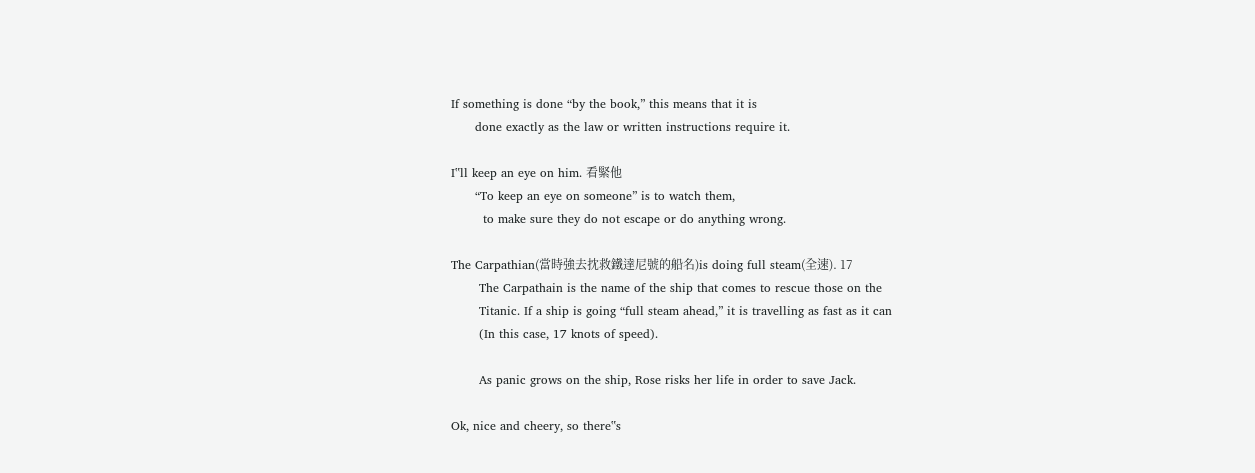If something is done “by the book,” this means that it is
      done exactly as the law or written instructions require it.

I‟ll keep an eye on him. 看緊他
      “To keep an eye on someone” is to watch them,
        to make sure they do not escape or do anything wrong.

The Carpathian(當時強去抌救鐵達尼號的船名)is doing full steam(全速). 17
       The Carpathain is the name of the ship that comes to rescue those on the
       Titanic. If a ship is going “full steam ahead,” it is travelling as fast as it can
       (In this case, 17 knots of speed).

       As panic grows on the ship, Rose risks her life in order to save Jack.

Ok, nice and cheery, so there‟s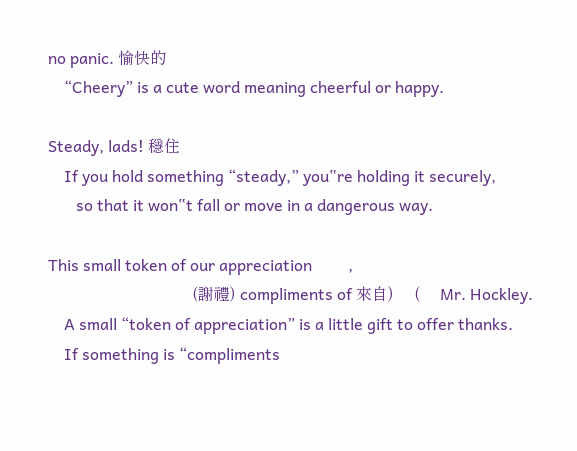no panic. 愉快的
    “Cheery” is a cute word meaning cheerful or happy.

Steady, lads! 穩住
    If you hold something “steady,” you‟re holding it securely,
       so that it won‟t fall or move in a dangerous way.

This small token of our appreciation         ,
                                    (謝禮) compliments of 來自)     (     Mr. Hockley.
    A small “token of appreciation” is a little gift to offer thanks.
    If something is “compliments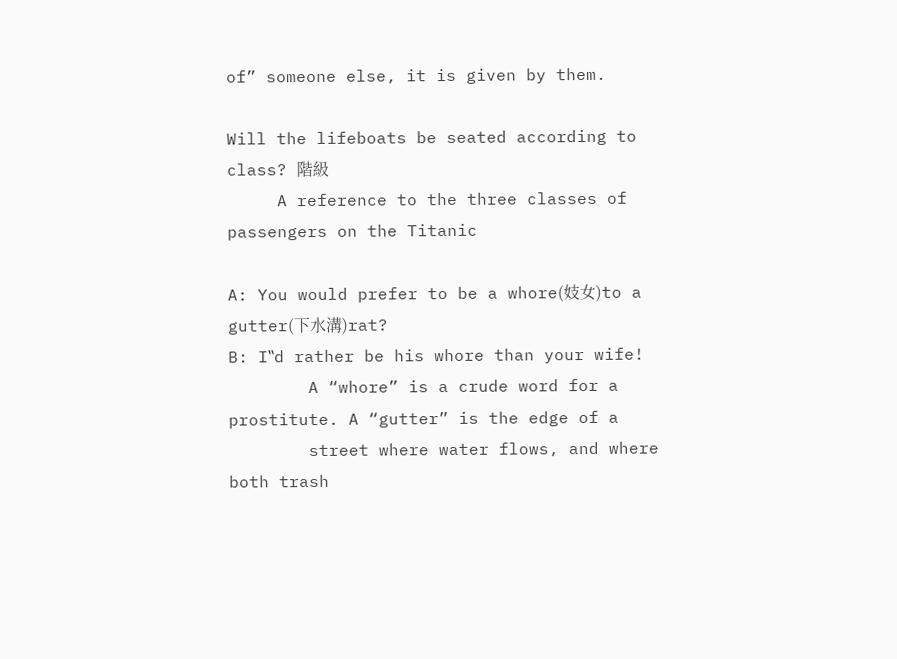of” someone else, it is given by them.

Will the lifeboats be seated according to class? 階級
     A reference to the three classes of passengers on the Titanic

A: You would prefer to be a whore(妓女)to a gutter(下水溝)rat?
B: I‟d rather be his whore than your wife!
        A “whore” is a crude word for a prostitute. A “gutter” is the edge of a
        street where water flows, and where both trash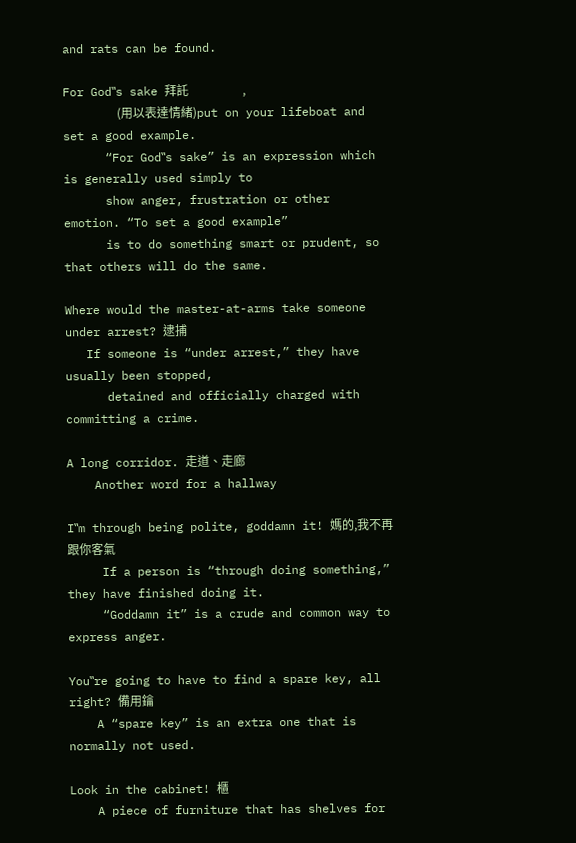and rats can be found.

For God‟s sake 拜託                  ,
                  (用以表達情緒)put on your lifeboat and set a good example.
      “For God‟s sake” is an expression which is generally used simply to
      show anger, frustration or other emotion. “To set a good example”
      is to do something smart or prudent, so that others will do the same.

Where would the master-at-arms take someone under arrest? 逮捕
   If someone is “under arrest,” they have usually been stopped,
      detained and officially charged with committing a crime.

A long corridor. 走道、走廊
    Another word for a hallway

I‟m through being polite, goddamn it! 媽的,我不再跟你客氣
     If a person is “through doing something,” they have finished doing it.
     “Goddamn it” is a crude and common way to express anger.

You‟re going to have to find a spare key, all right? 備用鑰
    A “spare key” is an extra one that is normally not used.

Look in the cabinet! 櫃
    A piece of furniture that has shelves for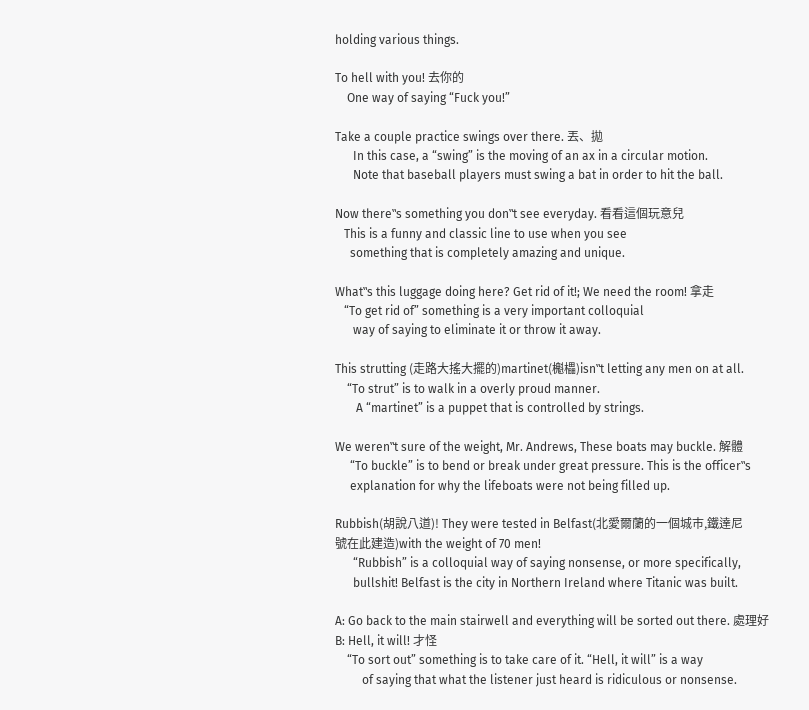holding various things.

To hell with you! 去你的
    One way of saying “Fuck you!”

Take a couple practice swings over there. 丟、拋
      In this case, a “swing” is the moving of an ax in a circular motion.
      Note that baseball players must swing a bat in order to hit the ball.

Now there‟s something you don‟t see everyday. 看看這個玩意兒
   This is a funny and classic line to use when you see
     something that is completely amazing and unique.

What‟s this luggage doing here? Get rid of it!; We need the room! 拿走
   “To get rid of” something is a very important colloquial
      way of saying to eliminate it or throw it away.

This strutting (走路大搖大擺的)martinet(櫆櫑)isn‟t letting any men on at all.
    “To strut” is to walk in a overly proud manner.
       A “martinet” is a puppet that is controlled by strings.

We weren‟t sure of the weight, Mr. Andrews, These boats may buckle. 解體
     “To buckle” is to bend or break under great pressure. This is the officer‟s
     explanation for why the lifeboats were not being filled up.

Rubbish(胡說八道)! They were tested in Belfast(北愛爾蘭的一個城市,鐵達尼
號在此建造)with the weight of 70 men!
      “Rubbish” is a colloquial way of saying nonsense, or more specifically,
      bullshit! Belfast is the city in Northern Ireland where Titanic was built.

A: Go back to the main stairwell and everything will be sorted out there. 處理好
B: Hell, it will! 才怪
    “To sort out” something is to take care of it. “Hell, it will” is a way
         of saying that what the listener just heard is ridiculous or nonsense.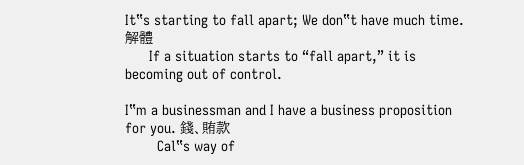It‟s starting to fall apart; We don‟t have much time. 解體
      If a situation starts to “fall apart,” it is becoming out of control.

I‟m a businessman and I have a business proposition for you. 錢、賄款
        Cal‟s way of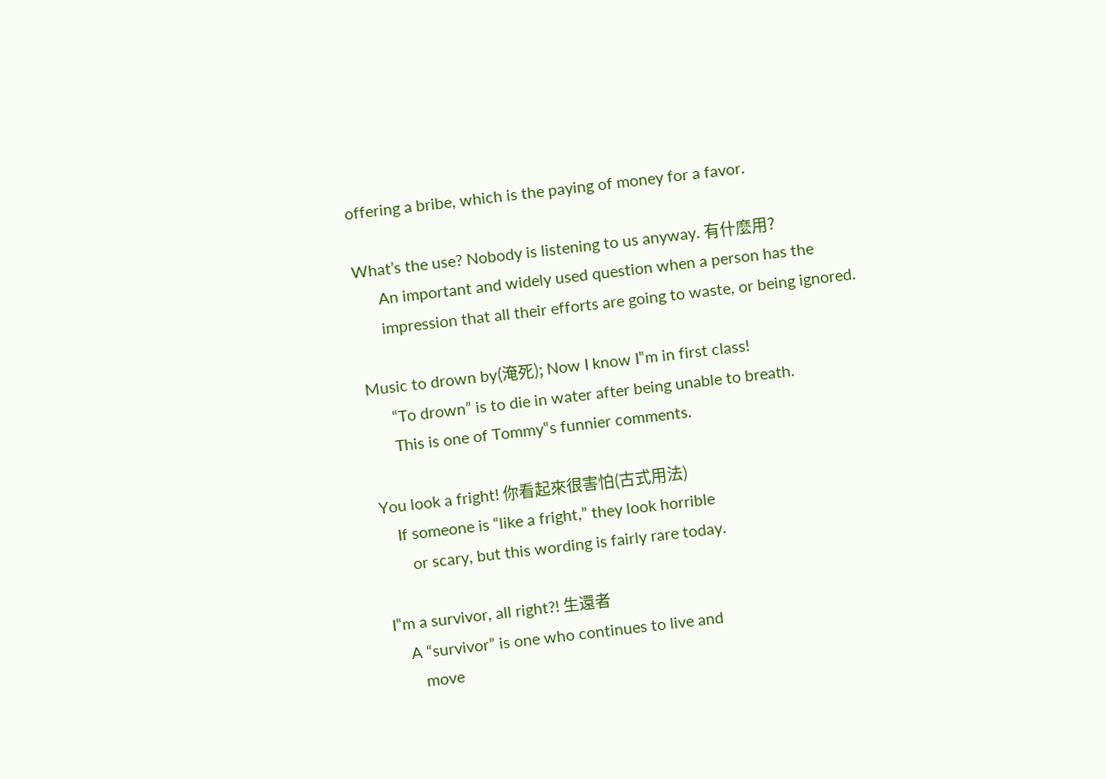offering a bribe, which is the paying of money for a favor.

What’s the use? Nobody is listening to us anyway. 有什麼用?
      An important and widely used question when a person has the
      impression that all their efforts are going to waste, or being ignored.

Music to drown by(淹死); Now I know I‟m in first class!
      “To drown” is to die in water after being unable to breath.
      This is one of Tommy‟s funnier comments.

You look a fright! 你看起來很害怕(古式用法)
    If someone is “like a fright,” they look horrible
       or scary, but this wording is fairly rare today.

I‟m a survivor, all right?! 生還者
    A “survivor” is one who continues to live and
       move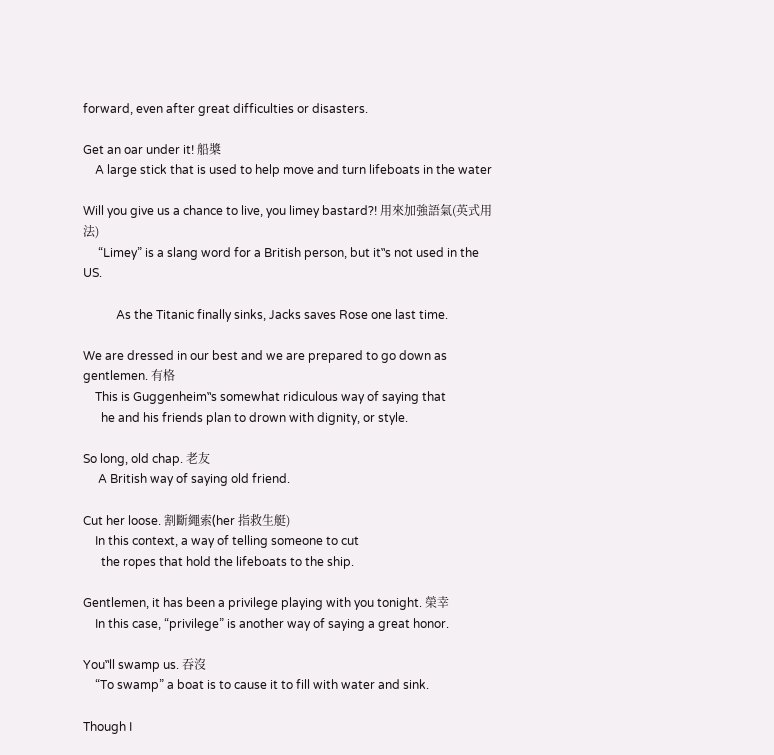forward, even after great difficulties or disasters.

Get an oar under it! 船槳
    A large stick that is used to help move and turn lifeboats in the water

Will you give us a chance to live, you limey bastard?! 用來加強語氣(英式用法)
     “Limey” is a slang word for a British person, but it‟s not used in the US.

           As the Titanic finally sinks, Jacks saves Rose one last time.

We are dressed in our best and we are prepared to go down as gentlemen. 有格
    This is Guggenheim‟s somewhat ridiculous way of saying that
      he and his friends plan to drown with dignity, or style.

So long, old chap. 老友
     A British way of saying old friend.

Cut her loose. 割斷繩索(her 指救生艇)
    In this context, a way of telling someone to cut
      the ropes that hold the lifeboats to the ship.

Gentlemen, it has been a privilege playing with you tonight. 榮幸
    In this case, “privilege” is another way of saying a great honor.

You‟ll swamp us. 吞沒
    “To swamp” a boat is to cause it to fill with water and sink.

Though I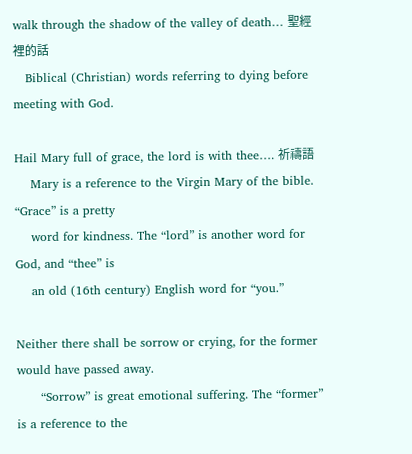walk through the shadow of the valley of death… 聖經裡的話
   Biblical (Christian) words referring to dying before meeting with God.

Hail Mary full of grace, the lord is with thee…. 祈禱語
    Mary is a reference to the Virgin Mary of the bible. “Grace” is a pretty
    word for kindness. The “lord” is another word for God, and “thee” is
    an old (16th century) English word for “you.”

Neither there shall be sorrow or crying, for the former would have passed away.
      “Sorrow” is great emotional suffering. The “former” is a reference to the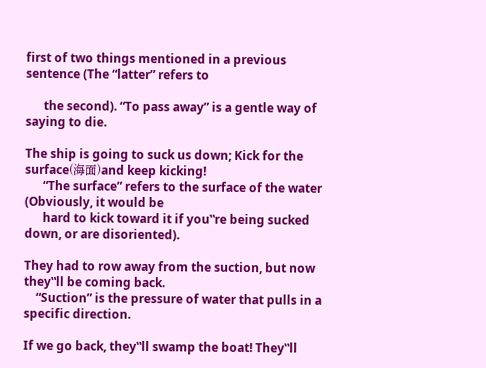first of two things mentioned in a previous sentence (The “latter” refers to

      the second). “To pass away” is a gentle way of saying to die.

The ship is going to suck us down; Kick for the surface(海面)and keep kicking!
      “The surface” refers to the surface of the water (Obviously, it would be
      hard to kick toward it if you‟re being sucked down, or are disoriented).

They had to row away from the suction, but now they‟ll be coming back.
    “Suction” is the pressure of water that pulls in a specific direction.

If we go back, they‟ll swamp the boat! They‟ll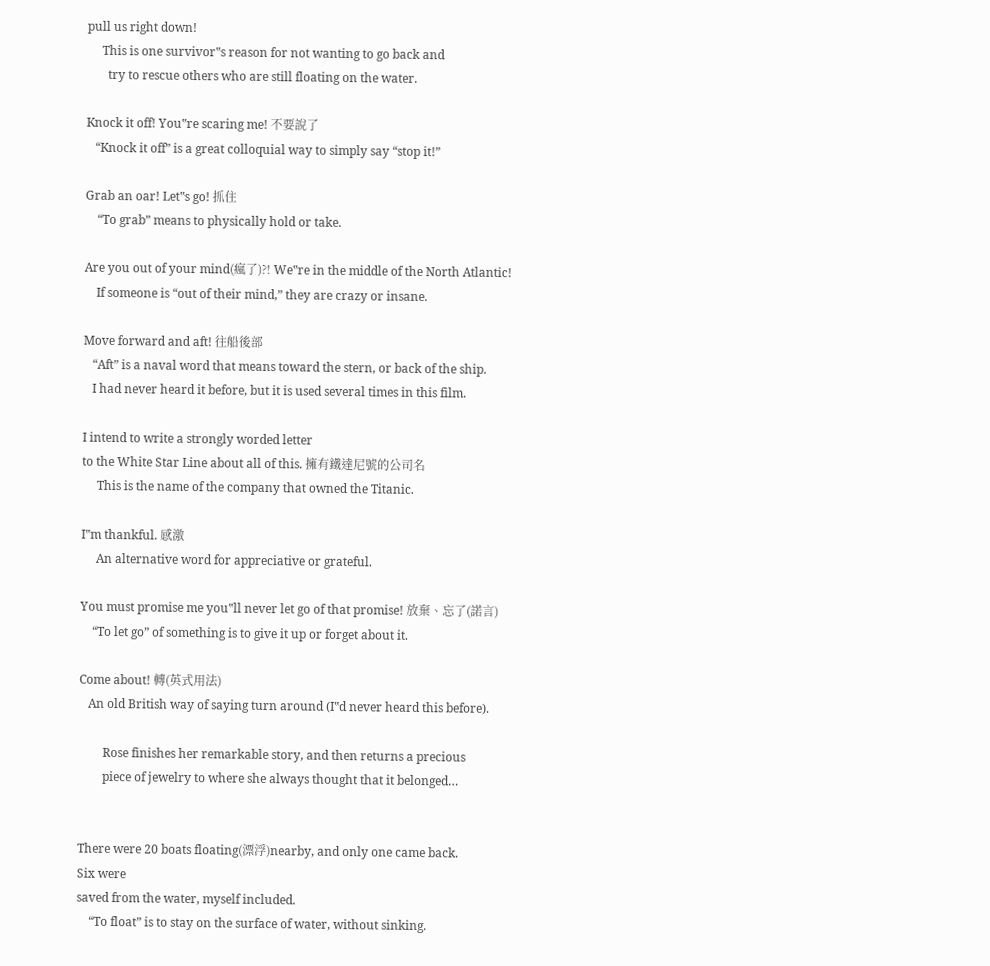pull us right down!
     This is one survivor‟s reason for not wanting to go back and
       try to rescue others who are still floating on the water.

Knock it off! You‟re scaring me! 不要說了
   “Knock it off” is a great colloquial way to simply say “stop it!”

Grab an oar! Let‟s go! 抓住
    “To grab” means to physically hold or take.

Are you out of your mind(瘋了)?! We‟re in the middle of the North Atlantic!
    If someone is “out of their mind,” they are crazy or insane.

Move forward and aft! 往船後部
   “Aft” is a naval word that means toward the stern, or back of the ship.
   I had never heard it before, but it is used several times in this film.

I intend to write a strongly worded letter
to the White Star Line about all of this. 擁有鐵達尼號的公司名
     This is the name of the company that owned the Titanic.

I‟m thankful. 感激
     An alternative word for appreciative or grateful.

You must promise me you‟ll never let go of that promise! 放棄、忘了(諾言)
    “To let go” of something is to give it up or forget about it.

Come about! 轉(英式用法)
   An old British way of saying turn around (I‟d never heard this before).

        Rose finishes her remarkable story, and then returns a precious
        piece of jewelry to where she always thought that it belonged…


There were 20 boats floating(漂浮)nearby, and only one came back.             Six were
saved from the water, myself included.
    “To float” is to stay on the surface of water, without sinking.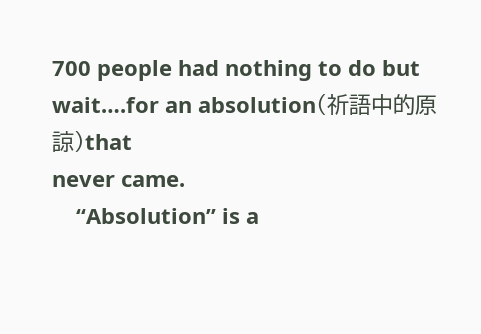700 people had nothing to do but wait….for an absolution(祈語中的原諒)that
never came.
    “Absolution” is a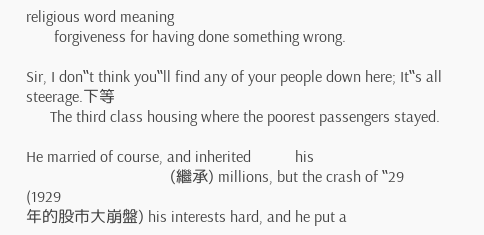religious word meaning
       forgiveness for having done something wrong.

Sir, I don‟t think you‟ll find any of your people down here; It‟s all steerage.下等
      The third class housing where the poorest passengers stayed.

He married of course, and inherited           his
                                    (繼承) millions, but the crash of ‟29       (1929
年的股市大崩盤) his interests hard, and he put a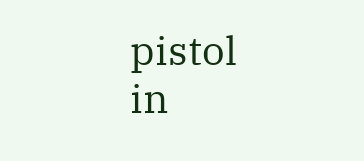pistol                  in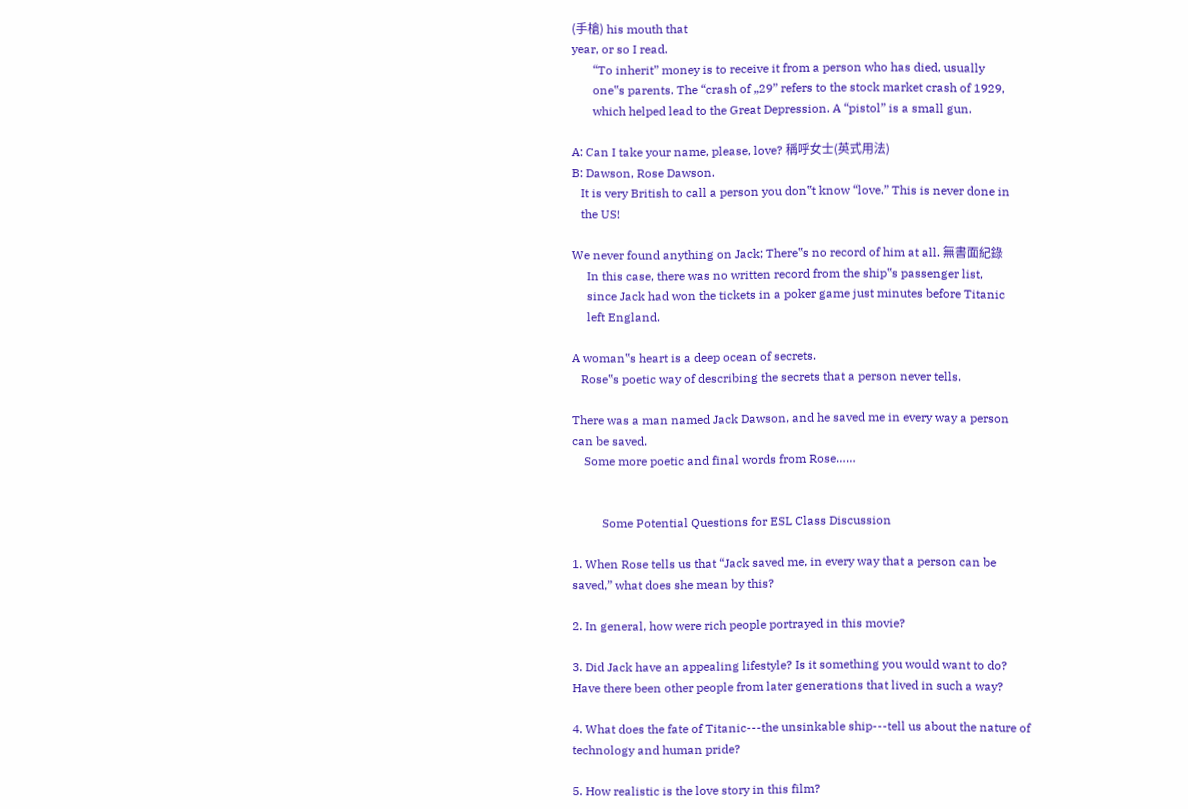(手槍) his mouth that
year, or so I read.
       “To inherit” money is to receive it from a person who has died, usually
       one‟s parents. The “crash of „29” refers to the stock market crash of 1929,
       which helped lead to the Great Depression. A “pistol” is a small gun.

A: Can I take your name, please, love? 稱呼女士(英式用法)
B: Dawson, Rose Dawson.
   It is very British to call a person you don‟t know “love.” This is never done in
   the US!

We never found anything on Jack; There‟s no record of him at all. 無書面紀錄
     In this case, there was no written record from the ship‟s passenger list,
     since Jack had won the tickets in a poker game just minutes before Titanic
     left England.

A woman‟s heart is a deep ocean of secrets.
   Rose‟s poetic way of describing the secrets that a person never tells.

There was a man named Jack Dawson, and he saved me in every way a person
can be saved.
    Some more poetic and final words from Rose……


          Some Potential Questions for ESL Class Discussion

1. When Rose tells us that “Jack saved me, in every way that a person can be
saved,” what does she mean by this?

2. In general, how were rich people portrayed in this movie?

3. Did Jack have an appealing lifestyle? Is it something you would want to do?
Have there been other people from later generations that lived in such a way?

4. What does the fate of Titanic---the unsinkable ship---tell us about the nature of
technology and human pride?

5. How realistic is the love story in this film?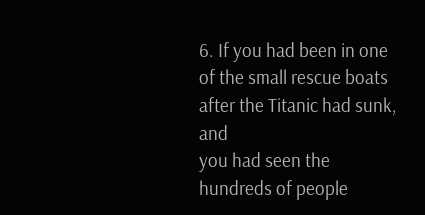6. If you had been in one of the small rescue boats after the Titanic had sunk, and
you had seen the hundreds of people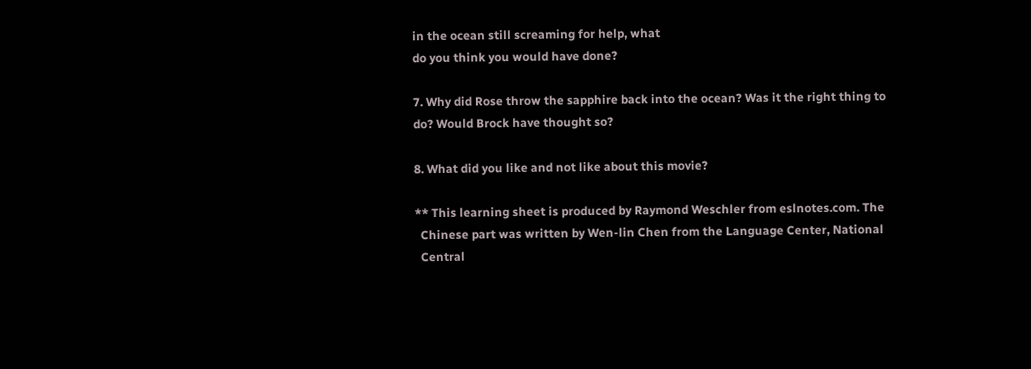in the ocean still screaming for help, what
do you think you would have done?

7. Why did Rose throw the sapphire back into the ocean? Was it the right thing to
do? Would Brock have thought so?

8. What did you like and not like about this movie?

** This learning sheet is produced by Raymond Weschler from eslnotes.com. The
  Chinese part was written by Wen-lin Chen from the Language Center, National
  Central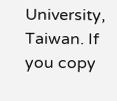University, Taiwan. If you copy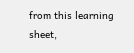from this learning sheet,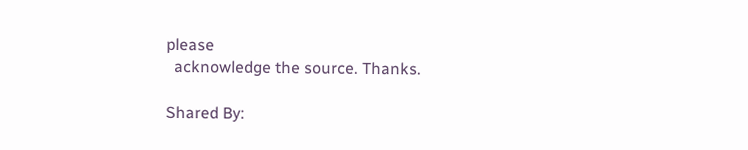please
  acknowledge the source. Thanks.

Shared By: